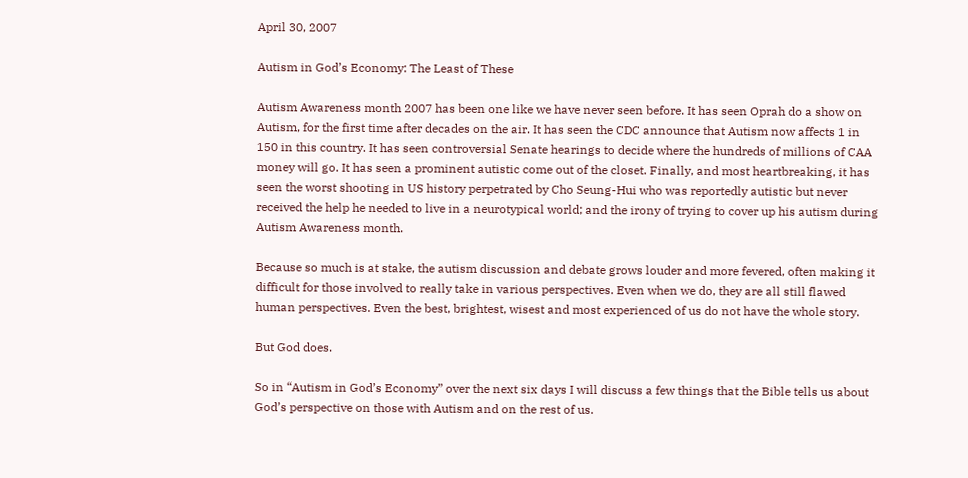April 30, 2007

Autism in God’s Economy: The Least of These

Autism Awareness month 2007 has been one like we have never seen before. It has seen Oprah do a show on Autism, for the first time after decades on the air. It has seen the CDC announce that Autism now affects 1 in 150 in this country. It has seen controversial Senate hearings to decide where the hundreds of millions of CAA money will go. It has seen a prominent autistic come out of the closet. Finally, and most heartbreaking, it has seen the worst shooting in US history perpetrated by Cho Seung-Hui who was reportedly autistic but never received the help he needed to live in a neurotypical world; and the irony of trying to cover up his autism during Autism Awareness month.

Because so much is at stake, the autism discussion and debate grows louder and more fevered, often making it difficult for those involved to really take in various perspectives. Even when we do, they are all still flawed human perspectives. Even the best, brightest, wisest and most experienced of us do not have the whole story.

But God does.

So in “Autism in God’s Economy” over the next six days I will discuss a few things that the Bible tells us about God’s perspective on those with Autism and on the rest of us.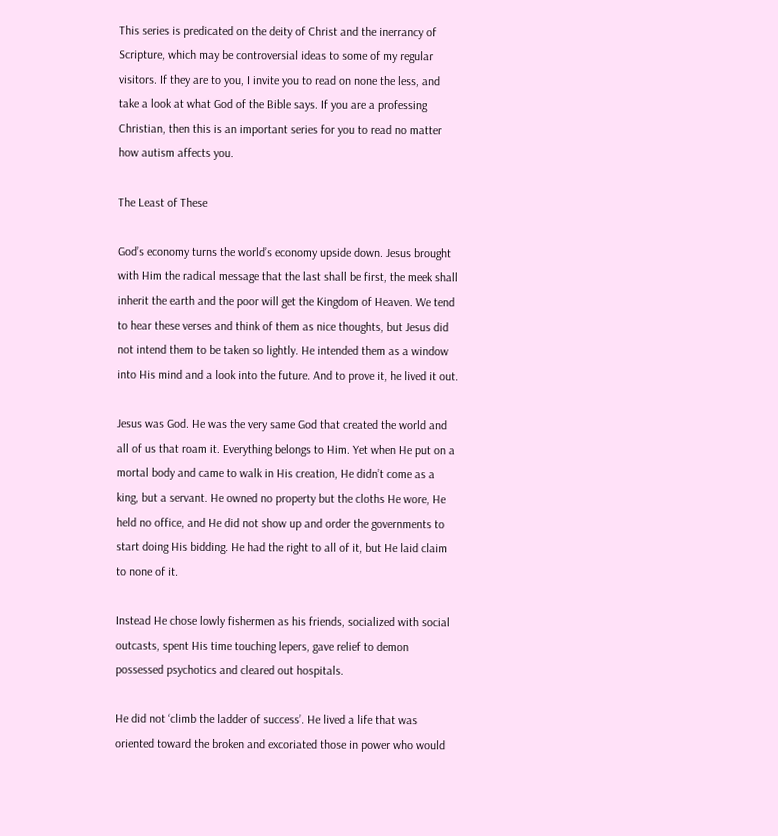This series is predicated on the deity of Christ and the inerrancy of Scripture, which may be controversial ideas to some of my regular visitors. If they are to you, I invite you to read on none the less, and take a look at what God of the Bible says. If you are a professing Christian, then this is an important series for you to read no matter how autism affects you.

The Least of These

God’s economy turns the world’s economy upside down. Jesus brought with Him the radical message that the last shall be first, the meek shall inherit the earth and the poor will get the Kingdom of Heaven. We tend to hear these verses and think of them as nice thoughts, but Jesus did not intend them to be taken so lightly. He intended them as a window into His mind and a look into the future. And to prove it, he lived it out.

Jesus was God. He was the very same God that created the world and all of us that roam it. Everything belongs to Him. Yet when He put on a mortal body and came to walk in His creation, He didn’t come as a king, but a servant. He owned no property but the cloths He wore, He held no office, and He did not show up and order the governments to start doing His bidding. He had the right to all of it, but He laid claim to none of it.

Instead He chose lowly fishermen as his friends, socialized with social outcasts, spent His time touching lepers, gave relief to demon possessed psychotics and cleared out hospitals.

He did not ‘climb the ladder of success’. He lived a life that was oriented toward the broken and excoriated those in power who would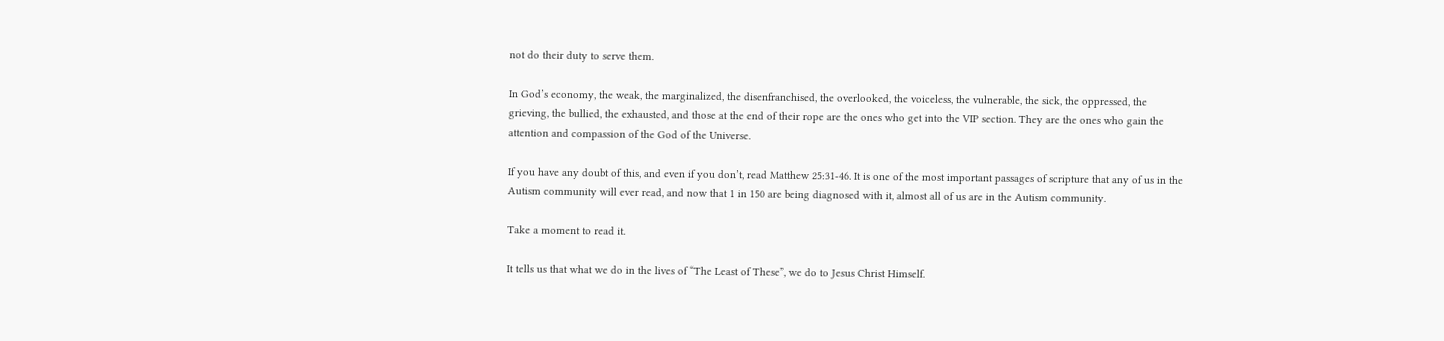not do their duty to serve them.

In God’s economy, the weak, the marginalized, the disenfranchised, the overlooked, the voiceless, the vulnerable, the sick, the oppressed, the grieving, the bullied, the exhausted, and those at the end of their rope are the ones who get into the VIP section. They are the ones who gain the attention and compassion of the God of the Universe.

If you have any doubt of this, and even if you don’t, read Matthew 25:31-46. It is one of the most important passages of scripture that any of us in the Autism community will ever read, and now that 1 in 150 are being diagnosed with it, almost all of us are in the Autism community.

Take a moment to read it.

It tells us that what we do in the lives of “The Least of These”, we do to Jesus Christ Himself.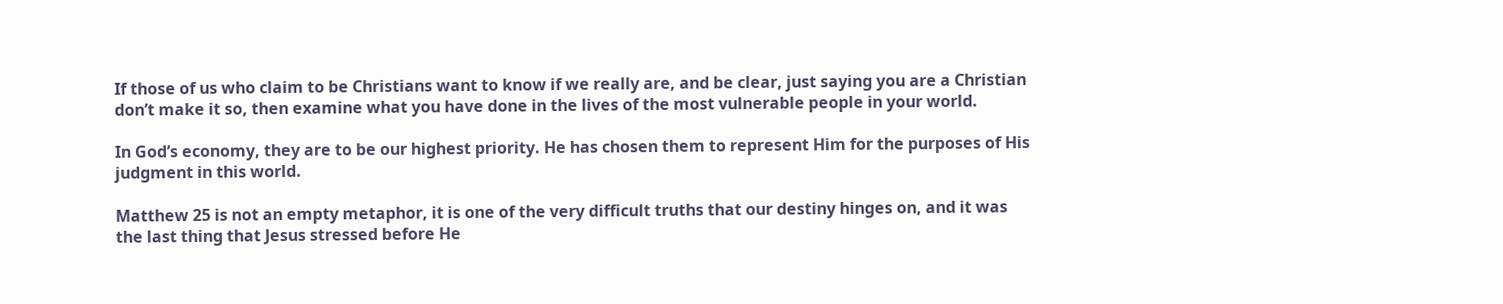If those of us who claim to be Christians want to know if we really are, and be clear, just saying you are a Christian don’t make it so, then examine what you have done in the lives of the most vulnerable people in your world.

In God’s economy, they are to be our highest priority. He has chosen them to represent Him for the purposes of His judgment in this world.

Matthew 25 is not an empty metaphor, it is one of the very difficult truths that our destiny hinges on, and it was the last thing that Jesus stressed before He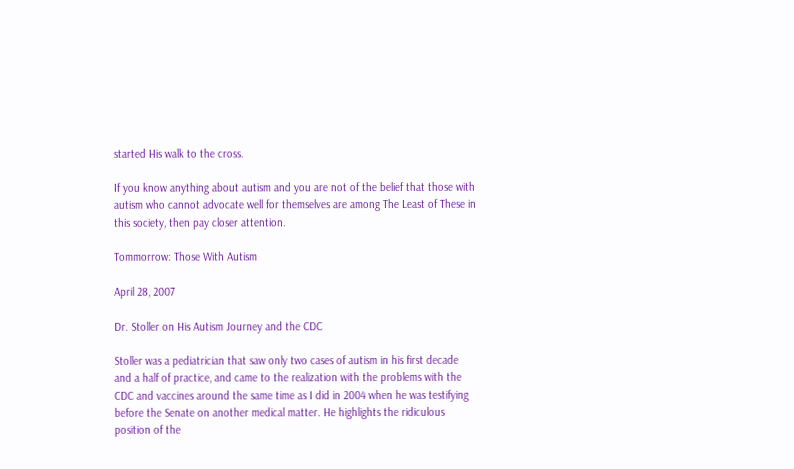started His walk to the cross.

If you know anything about autism and you are not of the belief that those with autism who cannot advocate well for themselves are among The Least of These in this society, then pay closer attention.

Tommorrow: Those With Autism

April 28, 2007

Dr. Stoller on His Autism Journey and the CDC

Stoller was a pediatrician that saw only two cases of autism in his first decade and a half of practice, and came to the realization with the problems with the CDC and vaccines around the same time as I did in 2004 when he was testifying before the Senate on another medical matter. He highlights the ridiculous position of the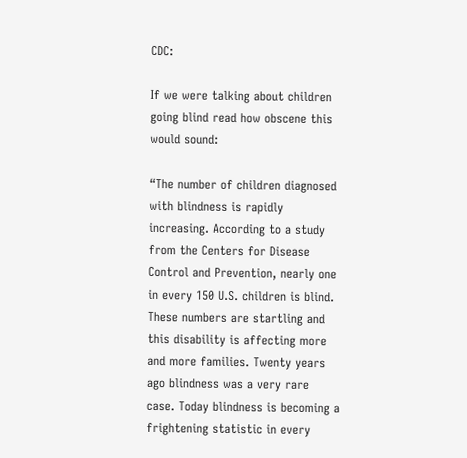CDC:

If we were talking about children going blind read how obscene this would sound:

“The number of children diagnosed with blindness is rapidly increasing. According to a study from the Centers for Disease Control and Prevention, nearly one in every 150 U.S. children is blind. These numbers are startling and this disability is affecting more and more families. Twenty years ago blindness was a very rare case. Today blindness is becoming a frightening statistic in every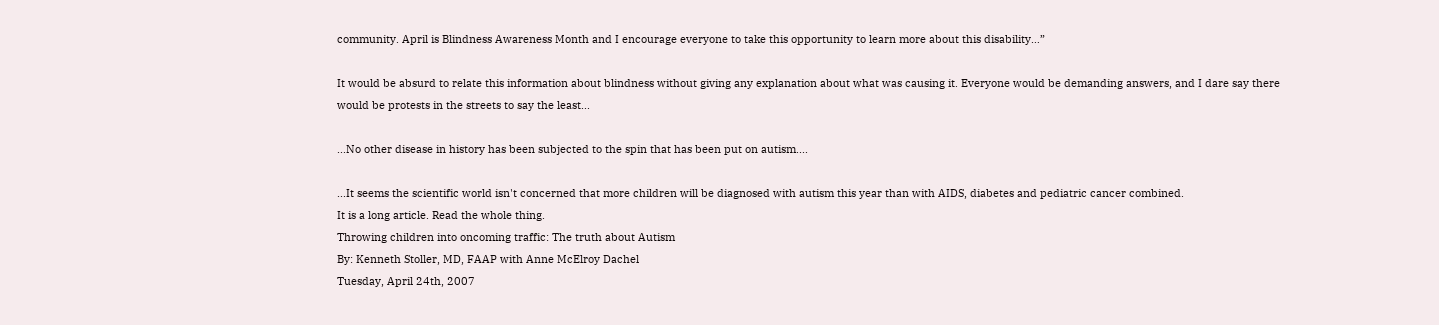community. April is Blindness Awareness Month and I encourage everyone to take this opportunity to learn more about this disability…”

It would be absurd to relate this information about blindness without giving any explanation about what was causing it. Everyone would be demanding answers, and I dare say there would be protests in the streets to say the least...

...No other disease in history has been subjected to the spin that has been put on autism....

...It seems the scientific world isn't concerned that more children will be diagnosed with autism this year than with AIDS, diabetes and pediatric cancer combined.
It is a long article. Read the whole thing.
Throwing children into oncoming traffic: The truth about Autism
By: Kenneth Stoller, MD, FAAP with Anne McElroy Dachel
Tuesday, April 24th, 2007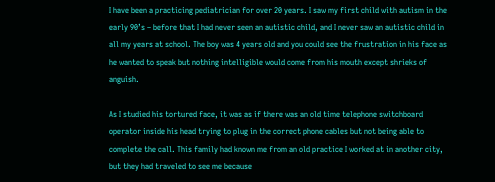I have been a practicing pediatrician for over 20 years. I saw my first child with autism in the early 90’s – before that I had never seen an autistic child, and I never saw an autistic child in all my years at school. The boy was 4 years old and you could see the frustration in his face as he wanted to speak but nothing intelligible would come from his mouth except shrieks of anguish.

As I studied his tortured face, it was as if there was an old time telephone switchboard operator inside his head trying to plug in the correct phone cables but not being able to complete the call. This family had known me from an old practice I worked at in another city, but they had traveled to see me because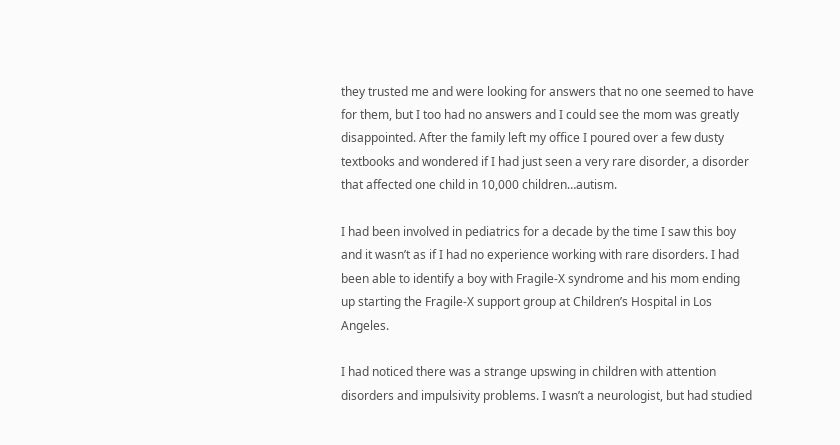they trusted me and were looking for answers that no one seemed to have for them, but I too had no answers and I could see the mom was greatly disappointed. After the family left my office I poured over a few dusty textbooks and wondered if I had just seen a very rare disorder, a disorder that affected one child in 10,000 children…autism.

I had been involved in pediatrics for a decade by the time I saw this boy and it wasn’t as if I had no experience working with rare disorders. I had been able to identify a boy with Fragile-X syndrome and his mom ending up starting the Fragile-X support group at Children’s Hospital in Los Angeles.

I had noticed there was a strange upswing in children with attention disorders and impulsivity problems. I wasn’t a neurologist, but had studied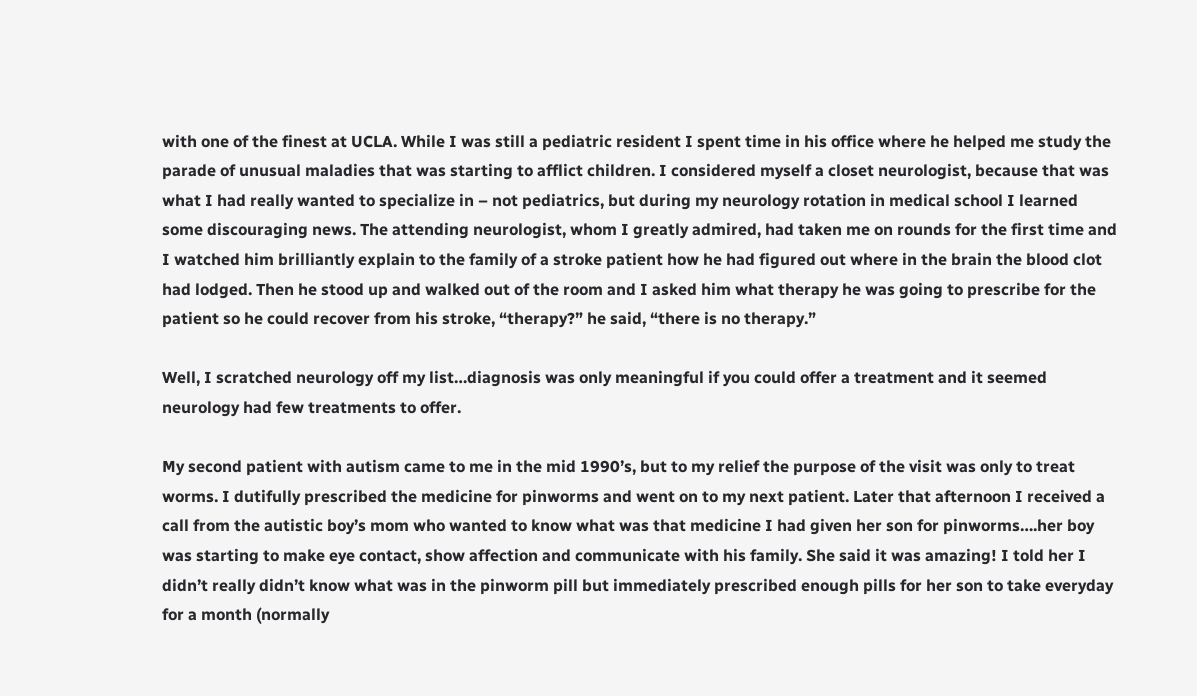with one of the finest at UCLA. While I was still a pediatric resident I spent time in his office where he helped me study the parade of unusual maladies that was starting to afflict children. I considered myself a closet neurologist, because that was what I had really wanted to specialize in – not pediatrics, but during my neurology rotation in medical school I learned some discouraging news. The attending neurologist, whom I greatly admired, had taken me on rounds for the first time and I watched him brilliantly explain to the family of a stroke patient how he had figured out where in the brain the blood clot had lodged. Then he stood up and walked out of the room and I asked him what therapy he was going to prescribe for the patient so he could recover from his stroke, “therapy?” he said, “there is no therapy.”

Well, I scratched neurology off my list…diagnosis was only meaningful if you could offer a treatment and it seemed neurology had few treatments to offer.

My second patient with autism came to me in the mid 1990’s, but to my relief the purpose of the visit was only to treat worms. I dutifully prescribed the medicine for pinworms and went on to my next patient. Later that afternoon I received a call from the autistic boy’s mom who wanted to know what was that medicine I had given her son for pinworms….her boy was starting to make eye contact, show affection and communicate with his family. She said it was amazing! I told her I didn’t really didn’t know what was in the pinworm pill but immediately prescribed enough pills for her son to take everyday for a month (normally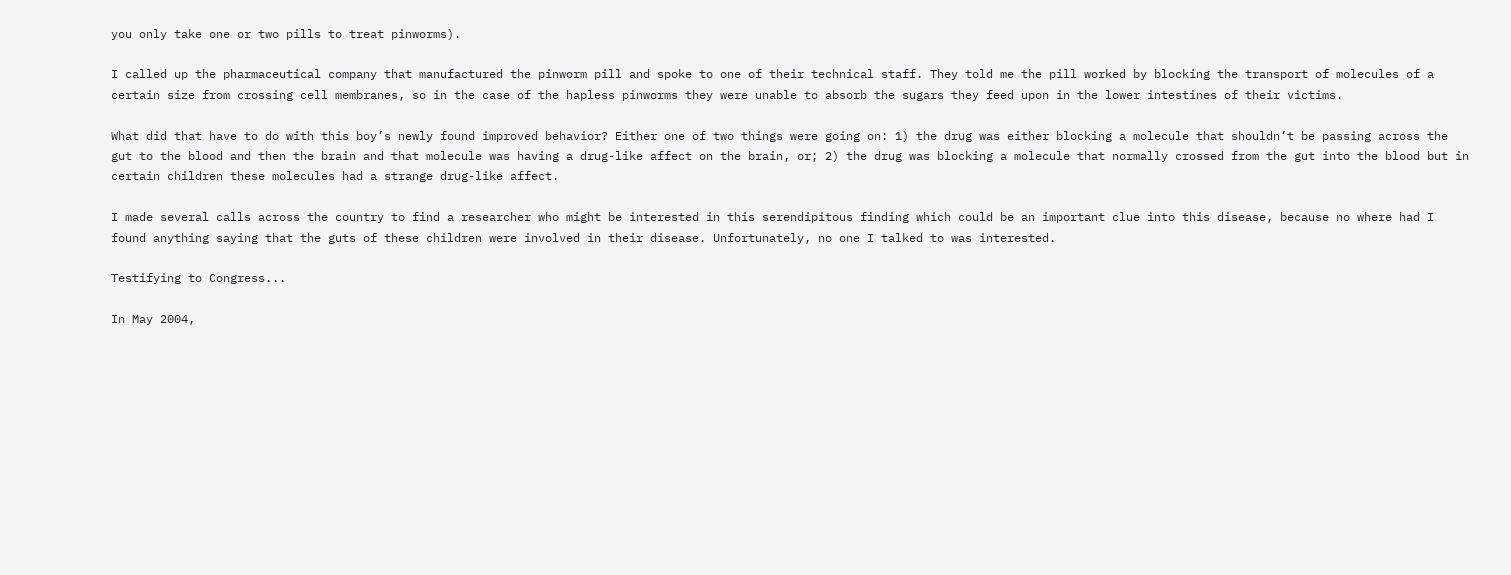you only take one or two pills to treat pinworms).

I called up the pharmaceutical company that manufactured the pinworm pill and spoke to one of their technical staff. They told me the pill worked by blocking the transport of molecules of a certain size from crossing cell membranes, so in the case of the hapless pinworms they were unable to absorb the sugars they feed upon in the lower intestines of their victims.

What did that have to do with this boy’s newly found improved behavior? Either one of two things were going on: 1) the drug was either blocking a molecule that shouldn’t be passing across the gut to the blood and then the brain and that molecule was having a drug-like affect on the brain, or; 2) the drug was blocking a molecule that normally crossed from the gut into the blood but in certain children these molecules had a strange drug-like affect.

I made several calls across the country to find a researcher who might be interested in this serendipitous finding which could be an important clue into this disease, because no where had I found anything saying that the guts of these children were involved in their disease. Unfortunately, no one I talked to was interested.

Testifying to Congress...

In May 2004,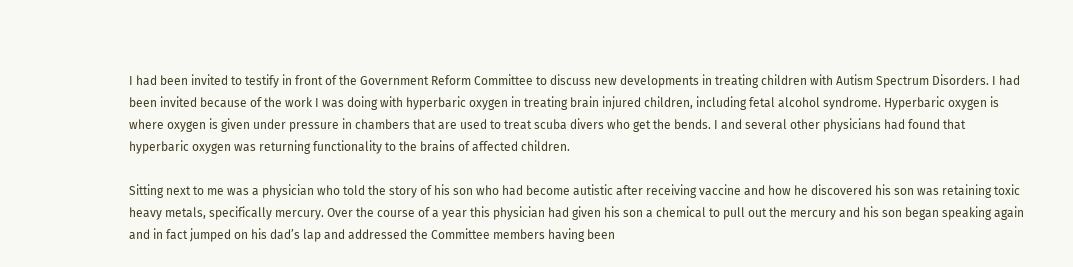I had been invited to testify in front of the Government Reform Committee to discuss new developments in treating children with Autism Spectrum Disorders. I had been invited because of the work I was doing with hyperbaric oxygen in treating brain injured children, including fetal alcohol syndrome. Hyperbaric oxygen is where oxygen is given under pressure in chambers that are used to treat scuba divers who get the bends. I and several other physicians had found that hyperbaric oxygen was returning functionality to the brains of affected children.

Sitting next to me was a physician who told the story of his son who had become autistic after receiving vaccine and how he discovered his son was retaining toxic heavy metals, specifically mercury. Over the course of a year this physician had given his son a chemical to pull out the mercury and his son began speaking again and in fact jumped on his dad’s lap and addressed the Committee members having been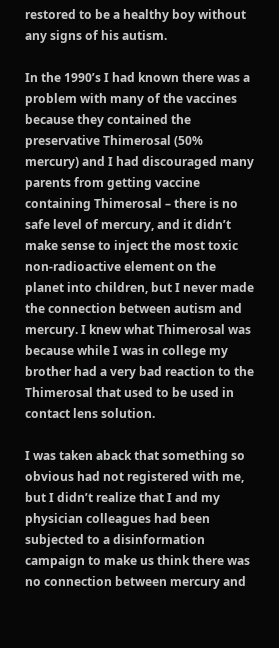restored to be a healthy boy without any signs of his autism.

In the 1990’s I had known there was a problem with many of the vaccines because they contained the preservative Thimerosal (50% mercury) and I had discouraged many parents from getting vaccine containing Thimerosal – there is no safe level of mercury, and it didn’t make sense to inject the most toxic non-radioactive element on the planet into children, but I never made the connection between autism and mercury. I knew what Thimerosal was because while I was in college my brother had a very bad reaction to the Thimerosal that used to be used in contact lens solution.

I was taken aback that something so obvious had not registered with me, but I didn’t realize that I and my physician colleagues had been subjected to a disinformation campaign to make us think there was no connection between mercury and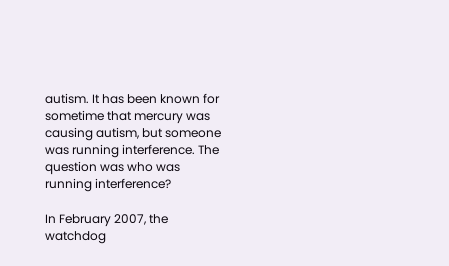autism. It has been known for sometime that mercury was causing autism, but someone was running interference. The question was who was running interference?

In February 2007, the watchdog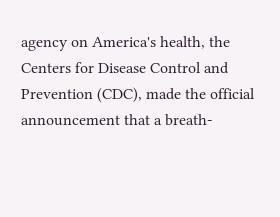agency on America's health, the Centers for Disease Control and Prevention (CDC), made the official announcement that a breath-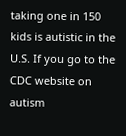taking one in 150 kids is autistic in the U.S. If you go to the CDC website on autism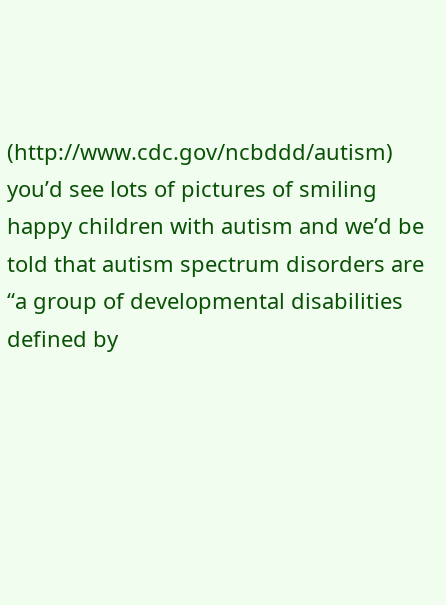(http://www.cdc.gov/ncbddd/autism) you’d see lots of pictures of smiling happy children with autism and we’d be told that autism spectrum disorders are “a group of developmental disabilities defined by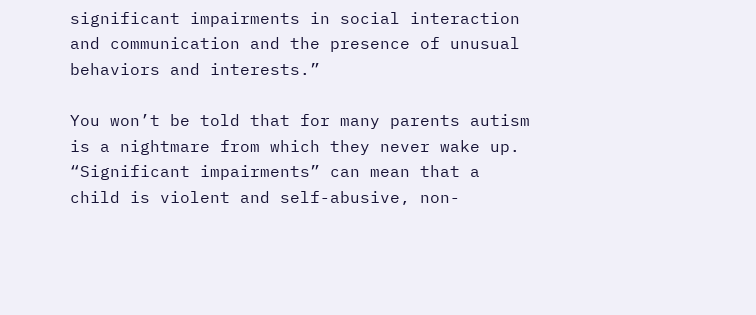significant impairments in social interaction and communication and the presence of unusual behaviors and interests.”

You won’t be told that for many parents autism is a nightmare from which they never wake up. “Significant impairments” can mean that a child is violent and self-abusive, non-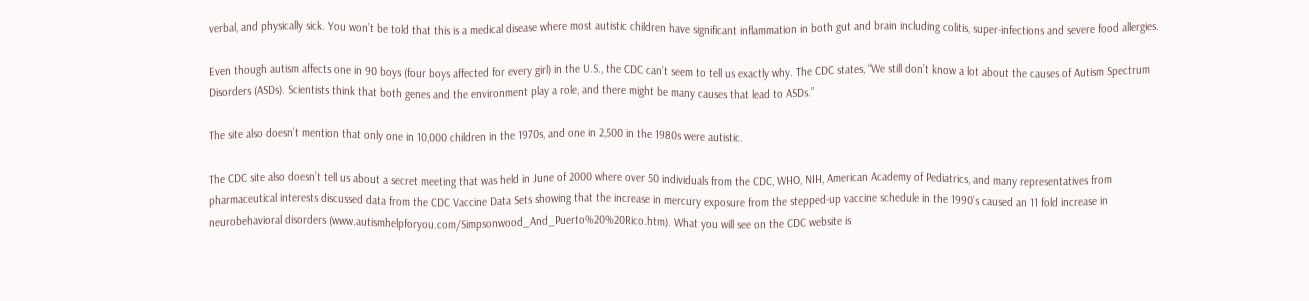verbal, and physically sick. You won’t be told that this is a medical disease where most autistic children have significant inflammation in both gut and brain including colitis, super-infections and severe food allergies.

Even though autism affects one in 90 boys (four boys affected for every girl) in the U.S., the CDC can’t seem to tell us exactly why. The CDC states, “We still don’t know a lot about the causes of Autism Spectrum Disorders (ASDs). Scientists think that both genes and the environment play a role, and there might be many causes that lead to ASDs.”

The site also doesn’t mention that only one in 10,000 children in the 1970s, and one in 2,500 in the 1980s were autistic.

The CDC site also doesn’t tell us about a secret meeting that was held in June of 2000 where over 50 individuals from the CDC, WHO, NIH, American Academy of Pediatrics, and many representatives from pharmaceutical interests discussed data from the CDC Vaccine Data Sets showing that the increase in mercury exposure from the stepped-up vaccine schedule in the 1990’s caused an 11 fold increase in neurobehavioral disorders (www.autismhelpforyou.com/Simpsonwood_And_Puerto%20%20Rico.htm). What you will see on the CDC website is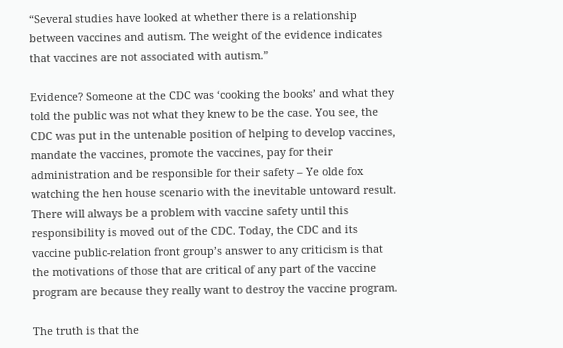“Several studies have looked at whether there is a relationship between vaccines and autism. The weight of the evidence indicates that vaccines are not associated with autism.”

Evidence? Someone at the CDC was ‘cooking the books’ and what they told the public was not what they knew to be the case. You see, the CDC was put in the untenable position of helping to develop vaccines, mandate the vaccines, promote the vaccines, pay for their administration and be responsible for their safety – Ye olde fox watching the hen house scenario with the inevitable untoward result. There will always be a problem with vaccine safety until this responsibility is moved out of the CDC. Today, the CDC and its vaccine public-relation front group’s answer to any criticism is that the motivations of those that are critical of any part of the vaccine program are because they really want to destroy the vaccine program.

The truth is that the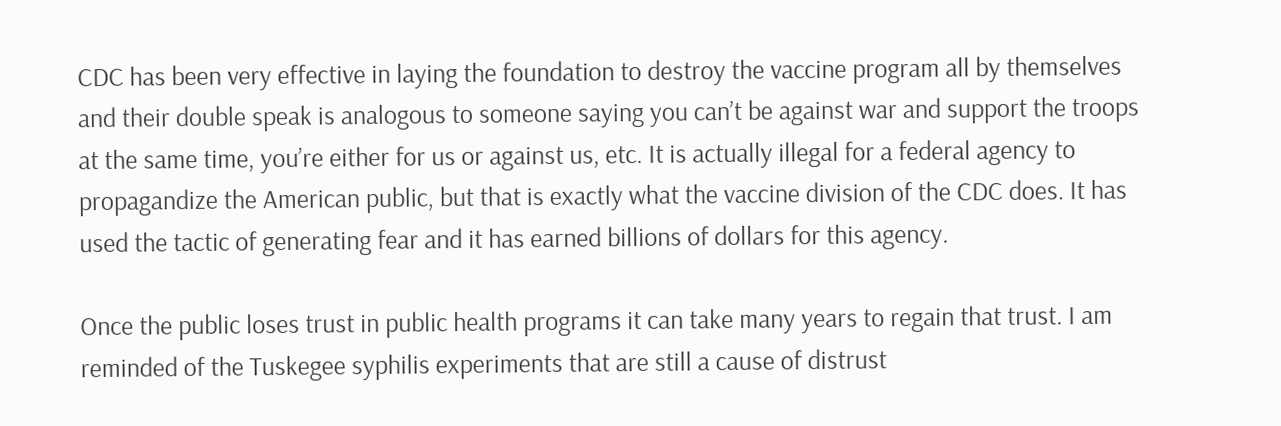CDC has been very effective in laying the foundation to destroy the vaccine program all by themselves and their double speak is analogous to someone saying you can’t be against war and support the troops at the same time, you’re either for us or against us, etc. It is actually illegal for a federal agency to propagandize the American public, but that is exactly what the vaccine division of the CDC does. It has used the tactic of generating fear and it has earned billions of dollars for this agency.

Once the public loses trust in public health programs it can take many years to regain that trust. I am reminded of the Tuskegee syphilis experiments that are still a cause of distrust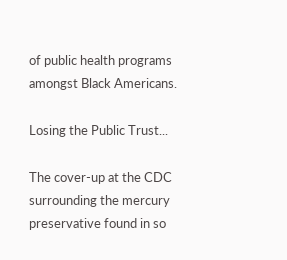of public health programs amongst Black Americans.

Losing the Public Trust...

The cover-up at the CDC surrounding the mercury preservative found in so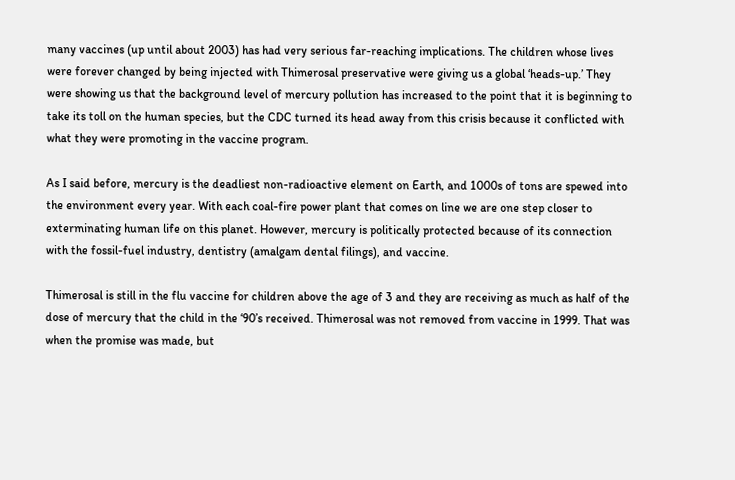many vaccines (up until about 2003) has had very serious far-reaching implications. The children whose lives were forever changed by being injected with Thimerosal preservative were giving us a global ‘heads-up.’ They were showing us that the background level of mercury pollution has increased to the point that it is beginning to take its toll on the human species, but the CDC turned its head away from this crisis because it conflicted with what they were promoting in the vaccine program.

As I said before, mercury is the deadliest non-radioactive element on Earth, and 1000s of tons are spewed into the environment every year. With each coal-fire power plant that comes on line we are one step closer to exterminating human life on this planet. However, mercury is politically protected because of its connection with the fossil-fuel industry, dentistry (amalgam dental filings), and vaccine.

Thimerosal is still in the flu vaccine for children above the age of 3 and they are receiving as much as half of the dose of mercury that the child in the ‘90’s received. Thimerosal was not removed from vaccine in 1999. That was when the promise was made, but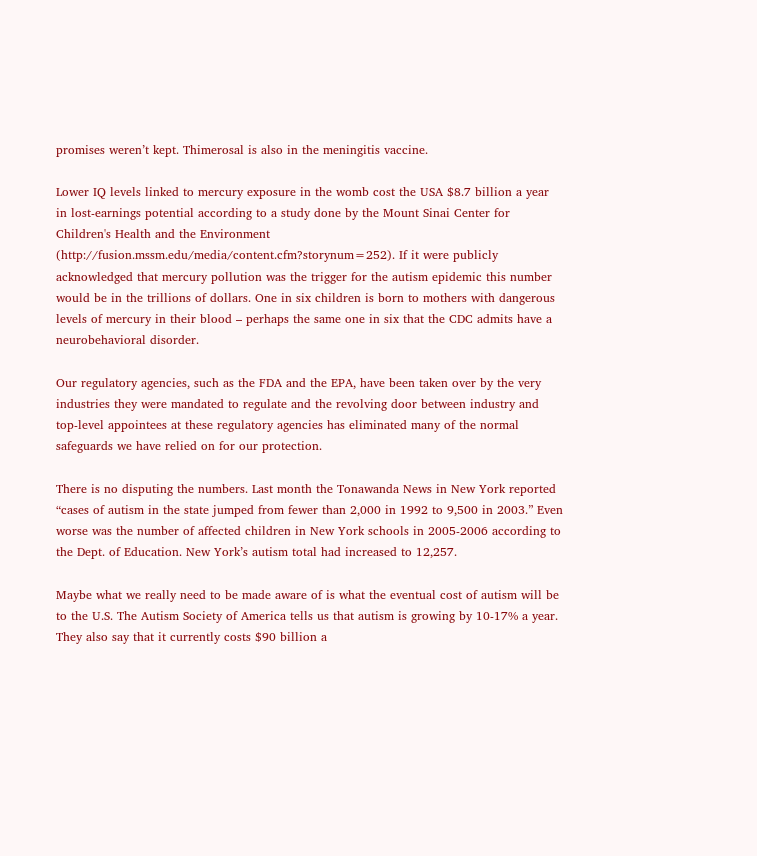promises weren’t kept. Thimerosal is also in the meningitis vaccine.

Lower IQ levels linked to mercury exposure in the womb cost the USA $8.7 billion a year in lost-earnings potential according to a study done by the Mount Sinai Center for Children's Health and the Environment (http://fusion.mssm.edu/media/content.cfm?storynum=252). If it were publicly acknowledged that mercury pollution was the trigger for the autism epidemic this number would be in the trillions of dollars. One in six children is born to mothers with dangerous levels of mercury in their blood – perhaps the same one in six that the CDC admits have a neurobehavioral disorder.

Our regulatory agencies, such as the FDA and the EPA, have been taken over by the very industries they were mandated to regulate and the revolving door between industry and top-level appointees at these regulatory agencies has eliminated many of the normal safeguards we have relied on for our protection.

There is no disputing the numbers. Last month the Tonawanda News in New York reported “cases of autism in the state jumped from fewer than 2,000 in 1992 to 9,500 in 2003.” Even worse was the number of affected children in New York schools in 2005-2006 according to the Dept. of Education. New York’s autism total had increased to 12,257.

Maybe what we really need to be made aware of is what the eventual cost of autism will be to the U.S. The Autism Society of America tells us that autism is growing by 10-17% a year. They also say that it currently costs $90 billion a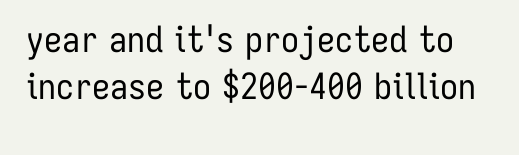year and it's projected to increase to $200-400 billion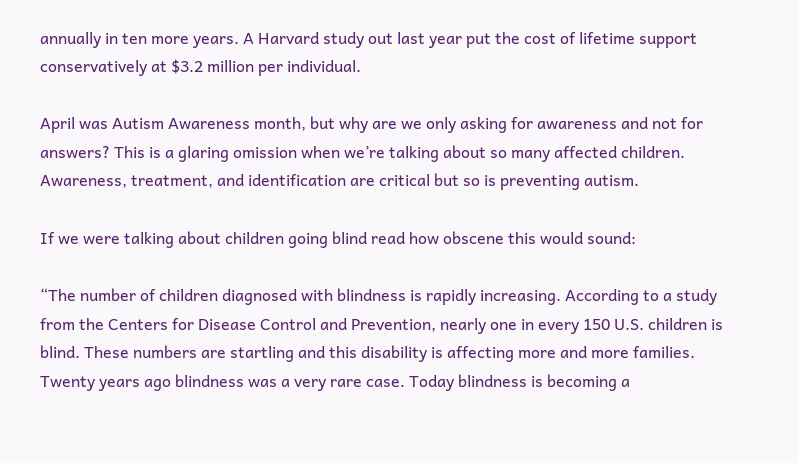annually in ten more years. A Harvard study out last year put the cost of lifetime support conservatively at $3.2 million per individual.

April was Autism Awareness month, but why are we only asking for awareness and not for answers? This is a glaring omission when we’re talking about so many affected children. Awareness, treatment, and identification are critical but so is preventing autism.

If we were talking about children going blind read how obscene this would sound:

“The number of children diagnosed with blindness is rapidly increasing. According to a study from the Centers for Disease Control and Prevention, nearly one in every 150 U.S. children is blind. These numbers are startling and this disability is affecting more and more families. Twenty years ago blindness was a very rare case. Today blindness is becoming a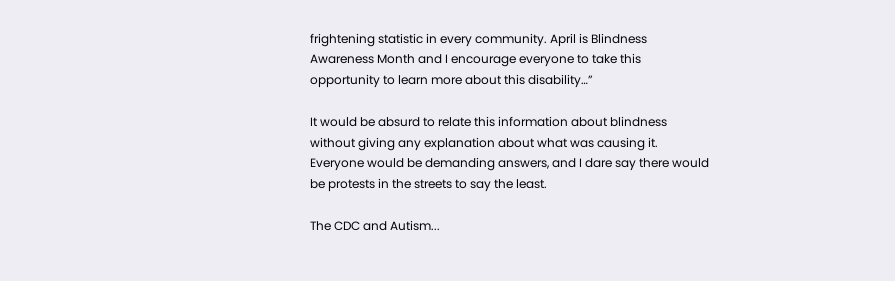frightening statistic in every community. April is Blindness Awareness Month and I encourage everyone to take this opportunity to learn more about this disability…”

It would be absurd to relate this information about blindness without giving any explanation about what was causing it. Everyone would be demanding answers, and I dare say there would be protests in the streets to say the least.

The CDC and Autism...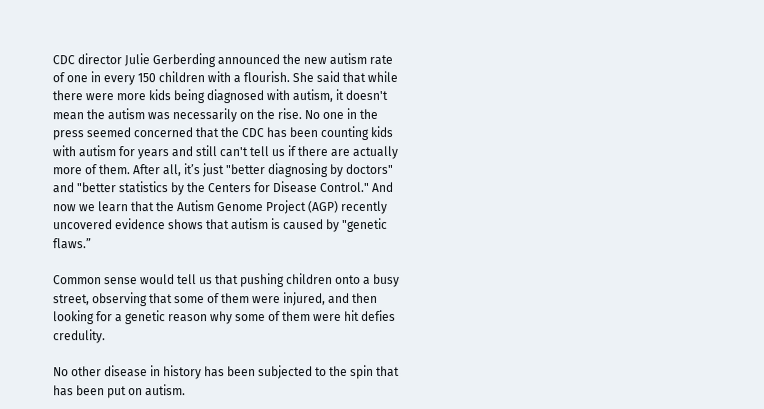CDC director Julie Gerberding announced the new autism rate of one in every 150 children with a flourish. She said that while there were more kids being diagnosed with autism, it doesn't mean the autism was necessarily on the rise. No one in the press seemed concerned that the CDC has been counting kids with autism for years and still can't tell us if there are actually more of them. After all, it’s just "better diagnosing by doctors" and "better statistics by the Centers for Disease Control." And now we learn that the Autism Genome Project (AGP) recently uncovered evidence shows that autism is caused by "genetic flaws.”

Common sense would tell us that pushing children onto a busy street, observing that some of them were injured, and then looking for a genetic reason why some of them were hit defies credulity.

No other disease in history has been subjected to the spin that has been put on autism.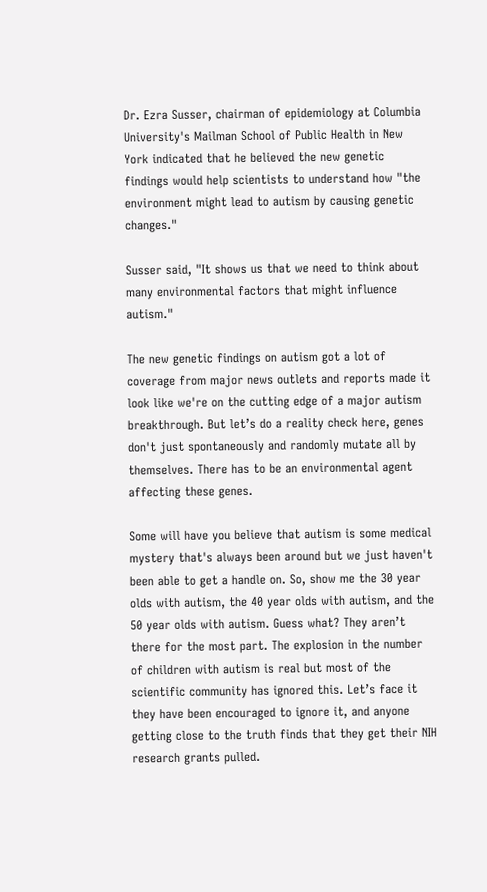Dr. Ezra Susser, chairman of epidemiology at Columbia University's Mailman School of Public Health in New York indicated that he believed the new genetic findings would help scientists to understand how "the environment might lead to autism by causing genetic changes."

Susser said, "It shows us that we need to think about many environmental factors that might influence autism."

The new genetic findings on autism got a lot of coverage from major news outlets and reports made it look like we're on the cutting edge of a major autism breakthrough. But let’s do a reality check here, genes don't just spontaneously and randomly mutate all by themselves. There has to be an environmental agent affecting these genes.

Some will have you believe that autism is some medical mystery that's always been around but we just haven't been able to get a handle on. So, show me the 30 year olds with autism, the 40 year olds with autism, and the 50 year olds with autism. Guess what? They aren’t there for the most part. The explosion in the number of children with autism is real but most of the scientific community has ignored this. Let’s face it they have been encouraged to ignore it, and anyone getting close to the truth finds that they get their NIH research grants pulled.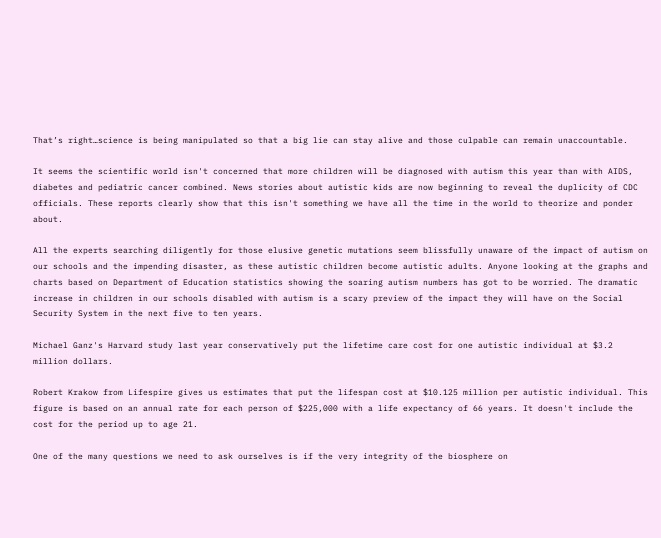That’s right…science is being manipulated so that a big lie can stay alive and those culpable can remain unaccountable.

It seems the scientific world isn't concerned that more children will be diagnosed with autism this year than with AIDS, diabetes and pediatric cancer combined. News stories about autistic kids are now beginning to reveal the duplicity of CDC officials. These reports clearly show that this isn't something we have all the time in the world to theorize and ponder about.

All the experts searching diligently for those elusive genetic mutations seem blissfully unaware of the impact of autism on our schools and the impending disaster, as these autistic children become autistic adults. Anyone looking at the graphs and charts based on Department of Education statistics showing the soaring autism numbers has got to be worried. The dramatic increase in children in our schools disabled with autism is a scary preview of the impact they will have on the Social Security System in the next five to ten years.

Michael Ganz's Harvard study last year conservatively put the lifetime care cost for one autistic individual at $3.2 million dollars.

Robert Krakow from Lifespire gives us estimates that put the lifespan cost at $10.125 million per autistic individual. This figure is based on an annual rate for each person of $225,000 with a life expectancy of 66 years. It doesn't include the cost for the period up to age 21.

One of the many questions we need to ask ourselves is if the very integrity of the biosphere on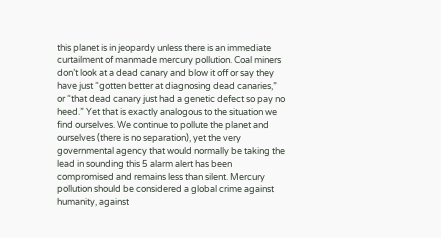this planet is in jeopardy unless there is an immediate curtailment of manmade mercury pollution. Coal miners don’t look at a dead canary and blow it off or say they have just “gotten better at diagnosing dead canaries,” or “that dead canary just had a genetic defect so pay no heed.” Yet that is exactly analogous to the situation we find ourselves. We continue to pollute the planet and ourselves (there is no separation), yet the very governmental agency that would normally be taking the lead in sounding this 5 alarm alert has been compromised and remains less than silent. Mercury pollution should be considered a global crime against humanity, against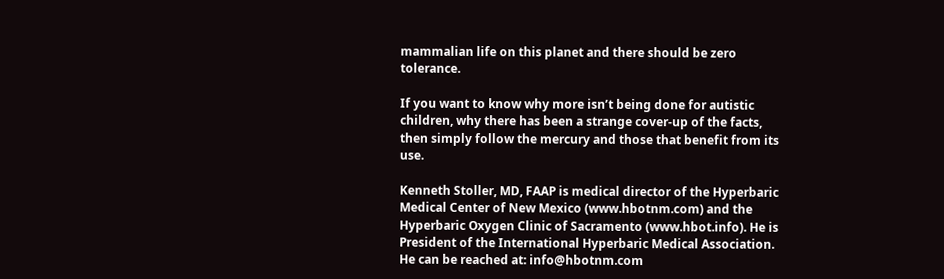mammalian life on this planet and there should be zero tolerance.

If you want to know why more isn’t being done for autistic children, why there has been a strange cover-up of the facts, then simply follow the mercury and those that benefit from its use.

Kenneth Stoller, MD, FAAP is medical director of the Hyperbaric Medical Center of New Mexico (www.hbotnm.com) and the Hyperbaric Oxygen Clinic of Sacramento (www.hbot.info). He is President of the International Hyperbaric Medical Association. He can be reached at: info@hbotnm.com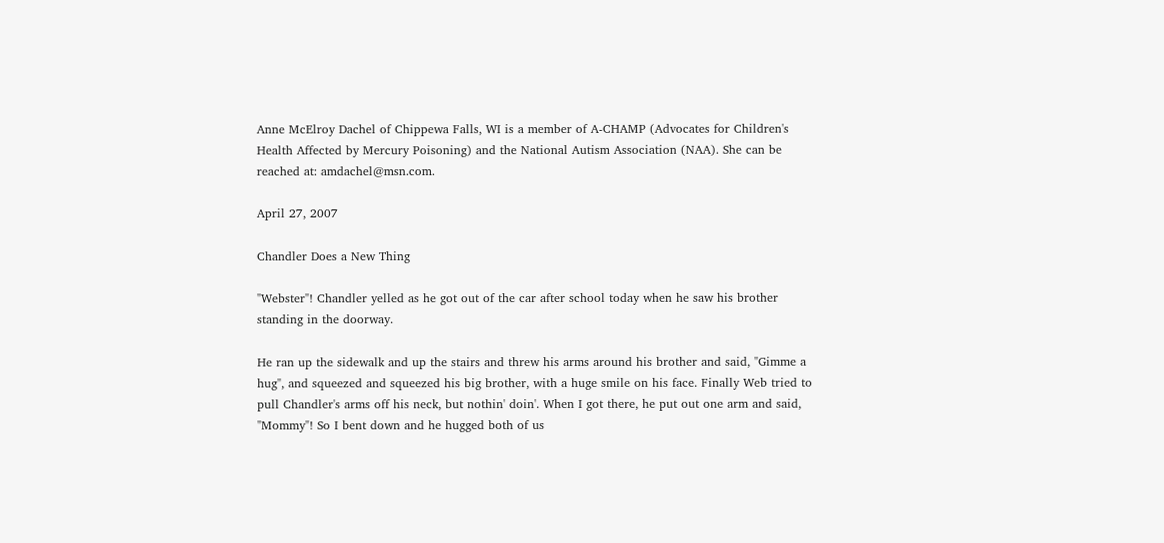Anne McElroy Dachel of Chippewa Falls, WI is a member of A-CHAMP (Advocates for Children's Health Affected by Mercury Poisoning) and the National Autism Association (NAA). She can be reached at: amdachel@msn.com.

April 27, 2007

Chandler Does a New Thing

"Webster"! Chandler yelled as he got out of the car after school today when he saw his brother standing in the doorway.

He ran up the sidewalk and up the stairs and threw his arms around his brother and said, "Gimme a hug", and squeezed and squeezed his big brother, with a huge smile on his face. Finally Web tried to pull Chandler's arms off his neck, but nothin' doin'. When I got there, he put out one arm and said, "Mommy"! So I bent down and he hugged both of us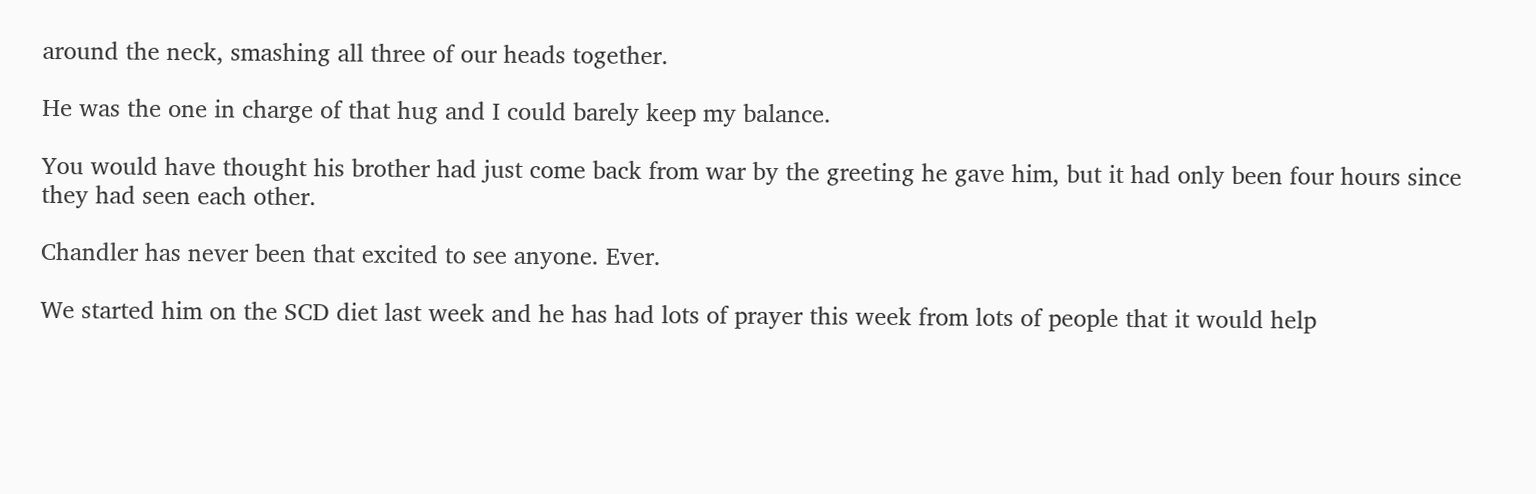around the neck, smashing all three of our heads together.

He was the one in charge of that hug and I could barely keep my balance.

You would have thought his brother had just come back from war by the greeting he gave him, but it had only been four hours since they had seen each other.

Chandler has never been that excited to see anyone. Ever.

We started him on the SCD diet last week and he has had lots of prayer this week from lots of people that it would help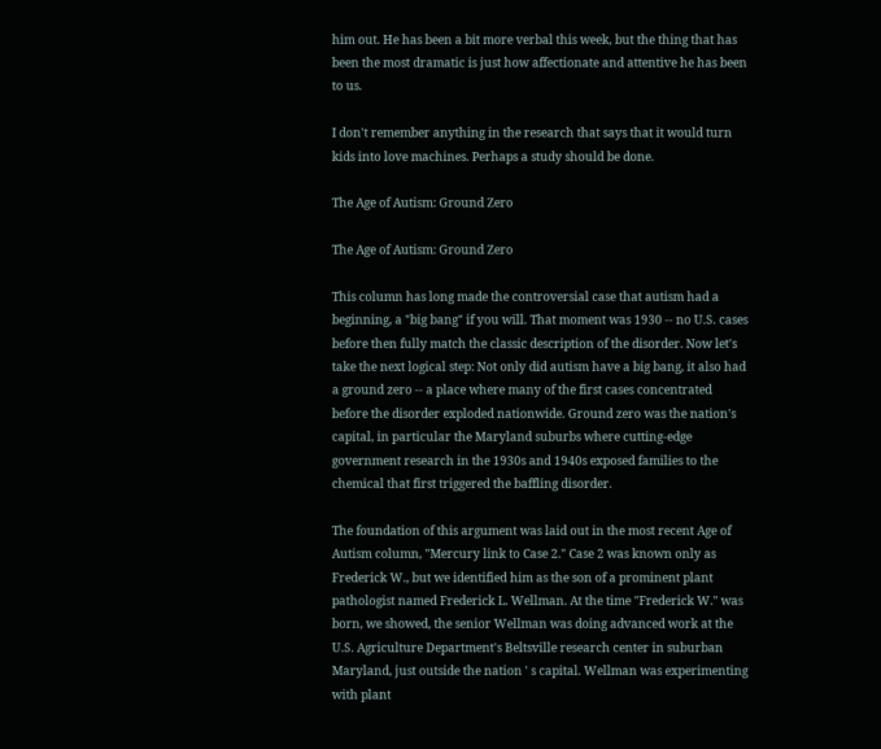him out. He has been a bit more verbal this week, but the thing that has been the most dramatic is just how affectionate and attentive he has been to us.

I don't remember anything in the research that says that it would turn kids into love machines. Perhaps a study should be done.

The Age of Autism: Ground Zero

The Age of Autism: Ground Zero

This column has long made the controversial case that autism had a beginning, a "big bang" if you will. That moment was 1930 -- no U.S. cases before then fully match the classic description of the disorder. Now let's take the next logical step: Not only did autism have a big bang, it also had a ground zero -- a place where many of the first cases concentrated before the disorder exploded nationwide. Ground zero was the nation's capital, in particular the Maryland suburbs where cutting-edge government research in the 1930s and 1940s exposed families to the chemical that first triggered the baffling disorder.

The foundation of this argument was laid out in the most recent Age of Autism column, "Mercury link to Case 2." Case 2 was known only as Frederick W., but we identified him as the son of a prominent plant pathologist named Frederick L. Wellman. At the time "Frederick W." was born, we showed, the senior Wellman was doing advanced work at the U.S. Agriculture Department's Beltsville research center in suburban Maryland, just outside the nation ' s capital. Wellman was experimenting with plant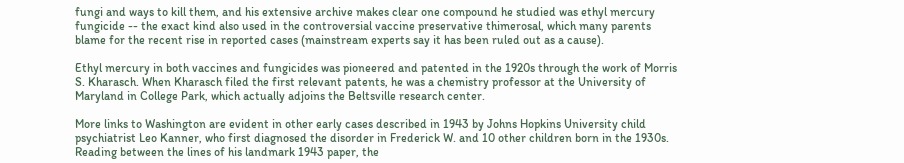fungi and ways to kill them, and his extensive archive makes clear one compound he studied was ethyl mercury fungicide -- the exact kind also used in the controversial vaccine preservative thimerosal, which many parents blame for the recent rise in reported cases (mainstream experts say it has been ruled out as a cause).

Ethyl mercury in both vaccines and fungicides was pioneered and patented in the 1920s through the work of Morris S. Kharasch. When Kharasch filed the first relevant patents, he was a chemistry professor at the University of Maryland in College Park, which actually adjoins the Beltsville research center.

More links to Washington are evident in other early cases described in 1943 by Johns Hopkins University child psychiatrist Leo Kanner, who first diagnosed the disorder in Frederick W. and 10 other children born in the 1930s. Reading between the lines of his landmark 1943 paper, the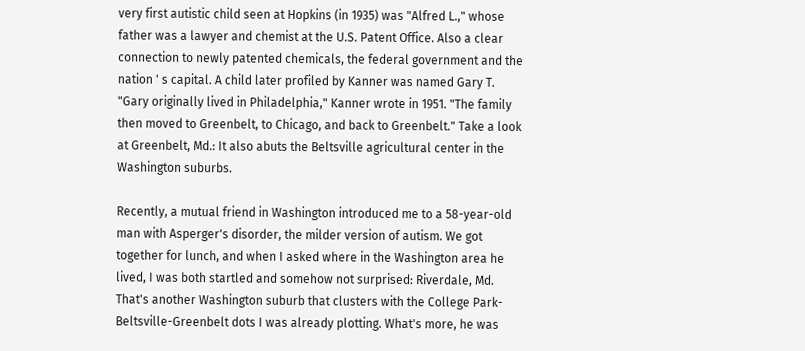very first autistic child seen at Hopkins (in 1935) was "Alfred L.," whose father was a lawyer and chemist at the U.S. Patent Office. Also a clear connection to newly patented chemicals, the federal government and the nation ' s capital. A child later profiled by Kanner was named Gary T. "Gary originally lived in Philadelphia," Kanner wrote in 1951. "The family then moved to Greenbelt, to Chicago, and back to Greenbelt." Take a look at Greenbelt, Md.: It also abuts the Beltsville agricultural center in the Washington suburbs.

Recently, a mutual friend in Washington introduced me to a 58-year-old man with Asperger's disorder, the milder version of autism. We got together for lunch, and when I asked where in the Washington area he lived, I was both startled and somehow not surprised: Riverdale, Md. That's another Washington suburb that clusters with the College Park-Beltsville-Greenbelt dots I was already plotting. What's more, he was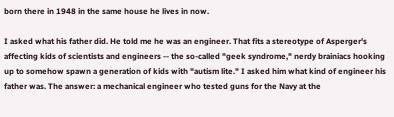born there in 1948 in the same house he lives in now.

I asked what his father did. He told me he was an engineer. That fits a stereotype of Asperger's affecting kids of scientists and engineers -- the so-called "geek syndrome," nerdy brainiacs hooking up to somehow spawn a generation of kids with "autism lite." I asked him what kind of engineer his father was. The answer: a mechanical engineer who tested guns for the Navy at the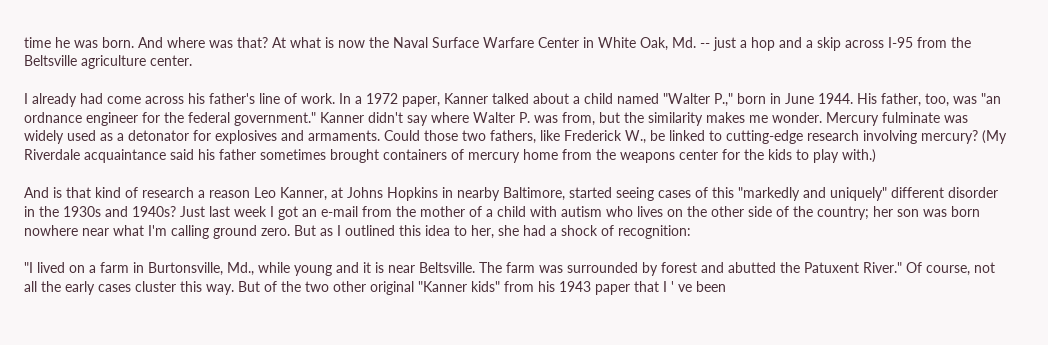time he was born. And where was that? At what is now the Naval Surface Warfare Center in White Oak, Md. -- just a hop and a skip across I-95 from the Beltsville agriculture center.

I already had come across his father's line of work. In a 1972 paper, Kanner talked about a child named "Walter P.," born in June 1944. His father, too, was "an ordnance engineer for the federal government." Kanner didn't say where Walter P. was from, but the similarity makes me wonder. Mercury fulminate was widely used as a detonator for explosives and armaments. Could those two fathers, like Frederick W., be linked to cutting-edge research involving mercury? (My Riverdale acquaintance said his father sometimes brought containers of mercury home from the weapons center for the kids to play with.)

And is that kind of research a reason Leo Kanner, at Johns Hopkins in nearby Baltimore, started seeing cases of this "markedly and uniquely" different disorder in the 1930s and 1940s? Just last week I got an e-mail from the mother of a child with autism who lives on the other side of the country; her son was born nowhere near what I'm calling ground zero. But as I outlined this idea to her, she had a shock of recognition:

"I lived on a farm in Burtonsville, Md., while young and it is near Beltsville. The farm was surrounded by forest and abutted the Patuxent River." Of course, not all the early cases cluster this way. But of the two other original "Kanner kids" from his 1943 paper that I ' ve been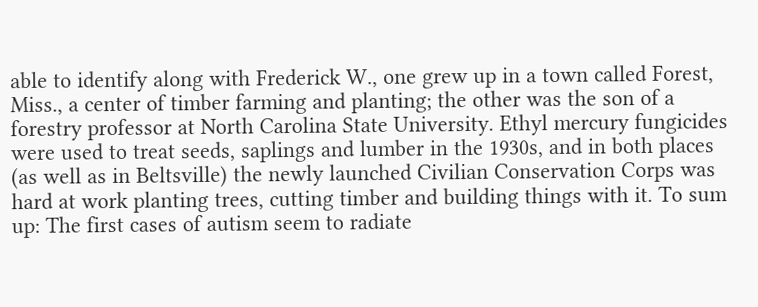able to identify along with Frederick W., one grew up in a town called Forest, Miss., a center of timber farming and planting; the other was the son of a forestry professor at North Carolina State University. Ethyl mercury fungicides were used to treat seeds, saplings and lumber in the 1930s, and in both places (as well as in Beltsville) the newly launched Civilian Conservation Corps was hard at work planting trees, cutting timber and building things with it. To sum up: The first cases of autism seem to radiate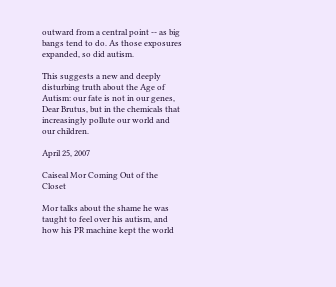outward from a central point -- as big bangs tend to do. As those exposures expanded, so did autism.

This suggests a new and deeply disturbing truth about the Age of Autism: our fate is not in our genes, Dear Brutus, but in the chemicals that increasingly pollute our world and our children.

April 25, 2007

Caiseal Mor Coming Out of the Closet

Mor talks about the shame he was taught to feel over his autism, and how his PR machine kept the world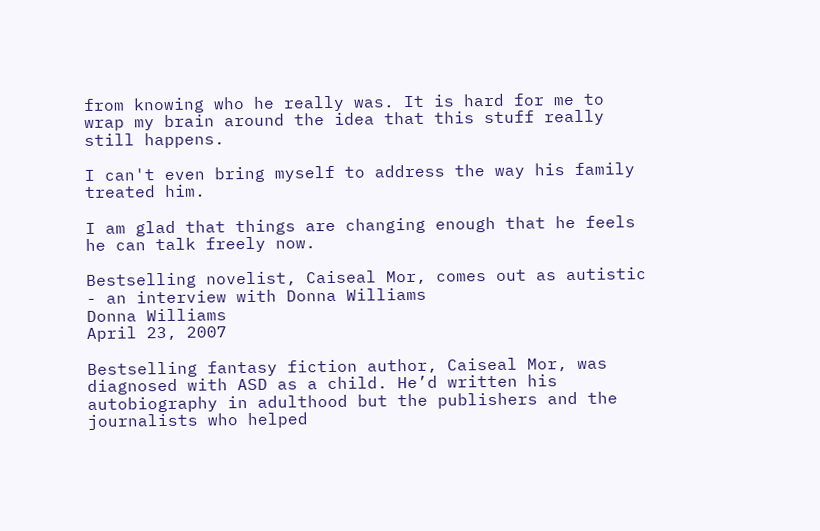from knowing who he really was. It is hard for me to wrap my brain around the idea that this stuff really still happens.

I can't even bring myself to address the way his family treated him.

I am glad that things are changing enough that he feels he can talk freely now.

Bestselling novelist, Caiseal Mor, comes out as autistic - an interview with Donna Williams
Donna Williams
April 23, 2007

Bestselling fantasy fiction author, Caiseal Mor, was diagnosed with ASD as a child. He’d written his autobiography in adulthood but the publishers and the journalists who helped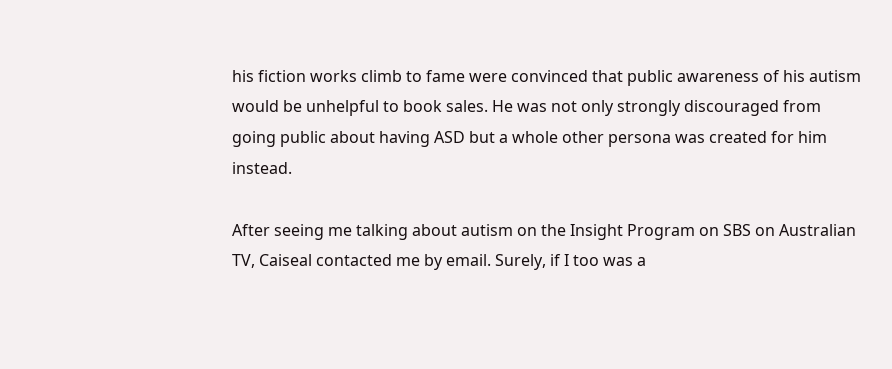his fiction works climb to fame were convinced that public awareness of his autism would be unhelpful to book sales. He was not only strongly discouraged from going public about having ASD but a whole other persona was created for him instead.

After seeing me talking about autism on the Insight Program on SBS on Australian TV, Caiseal contacted me by email. Surely, if I too was a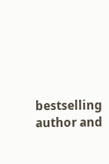bestselling author and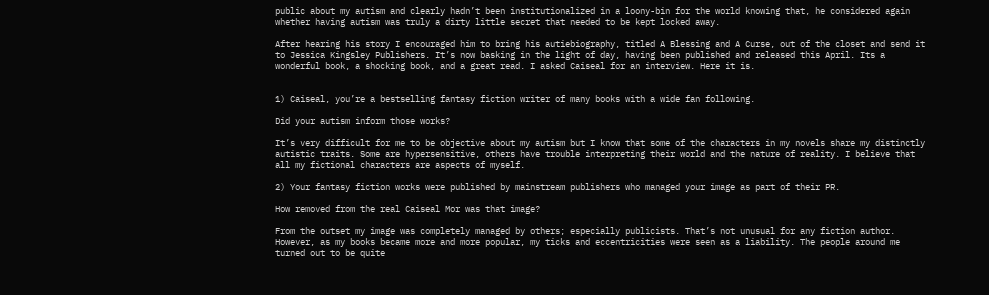public about my autism and clearly hadn’t been institutionalized in a loony-bin for the world knowing that, he considered again whether having autism was truly a dirty little secret that needed to be kept locked away.

After hearing his story I encouraged him to bring his autiebiography, titled A Blessing and A Curse, out of the closet and send it to Jessica Kingsley Publishers. It’s now basking in the light of day, having been published and released this April. Its a wonderful book, a shocking book, and a great read. I asked Caiseal for an interview. Here it is.


1) Caiseal, you’re a bestselling fantasy fiction writer of many books with a wide fan following.

Did your autism inform those works?

It’s very difficult for me to be objective about my autism but I know that some of the characters in my novels share my distinctly autistic traits. Some are hypersensitive, others have trouble interpreting their world and the nature of reality. I believe that all my fictional characters are aspects of myself.

2) Your fantasy fiction works were published by mainstream publishers who managed your image as part of their PR.

How removed from the real Caiseal Mor was that image?

From the outset my image was completely managed by others; especially publicists. That’s not unusual for any fiction author. However, as my books became more and more popular, my ticks and eccentricities were seen as a liability. The people around me turned out to be quite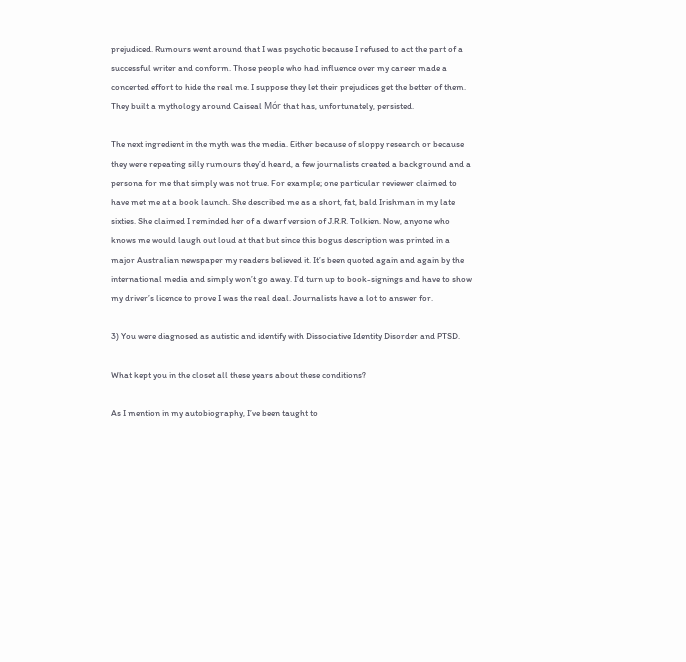prejudiced. Rumours went around that I was psychotic because I refused to act the part of a successful writer and conform. Those people who had influence over my career made a concerted effort to hide the real me. I suppose they let their prejudices get the better of them. They built a mythology around Caiseal Mór that has, unfortunately, persisted.

The next ingredient in the myth was the media. Either because of sloppy research or because they were repeating silly rumours they’d heard, a few journalists created a background and a persona for me that simply was not true. For example; one particular reviewer claimed to have met me at a book launch. She described me as a short, fat, bald Irishman in my late sixties. She claimed I reminded her of a dwarf version of J.R.R. Tolkien. Now, anyone who knows me would laugh out loud at that but since this bogus description was printed in a major Australian newspaper my readers believed it. It’s been quoted again and again by the international media and simply won’t go away. I’d turn up to book-signings and have to show my driver’s licence to prove I was the real deal. Journalists have a lot to answer for.

3) You were diagnosed as autistic and identify with Dissociative Identity Disorder and PTSD.

What kept you in the closet all these years about these conditions?

As I mention in my autobiography, I’ve been taught to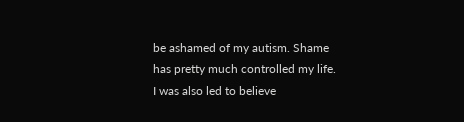be ashamed of my autism. Shame has pretty much controlled my life. I was also led to believe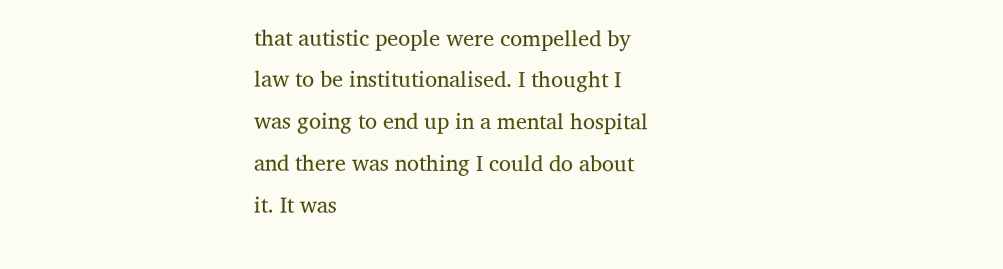that autistic people were compelled by law to be institutionalised. I thought I was going to end up in a mental hospital and there was nothing I could do about it. It was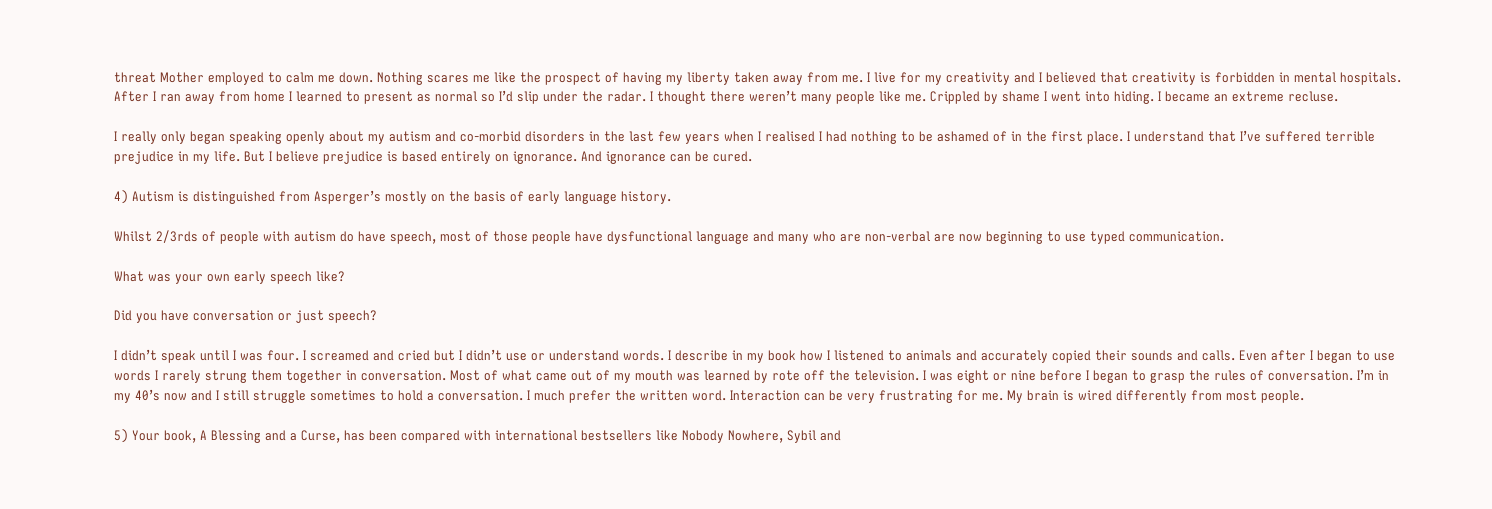threat Mother employed to calm me down. Nothing scares me like the prospect of having my liberty taken away from me. I live for my creativity and I believed that creativity is forbidden in mental hospitals. After I ran away from home I learned to present as normal so I’d slip under the radar. I thought there weren’t many people like me. Crippled by shame I went into hiding. I became an extreme recluse.

I really only began speaking openly about my autism and co-morbid disorders in the last few years when I realised I had nothing to be ashamed of in the first place. I understand that I’ve suffered terrible prejudice in my life. But I believe prejudice is based entirely on ignorance. And ignorance can be cured.

4) Autism is distinguished from Asperger’s mostly on the basis of early language history.

Whilst 2/3rds of people with autism do have speech, most of those people have dysfunctional language and many who are non-verbal are now beginning to use typed communication.

What was your own early speech like?

Did you have conversation or just speech?

I didn’t speak until I was four. I screamed and cried but I didn’t use or understand words. I describe in my book how I listened to animals and accurately copied their sounds and calls. Even after I began to use words I rarely strung them together in conversation. Most of what came out of my mouth was learned by rote off the television. I was eight or nine before I began to grasp the rules of conversation. I’m in my 40’s now and I still struggle sometimes to hold a conversation. I much prefer the written word. Interaction can be very frustrating for me. My brain is wired differently from most people.

5) Your book, A Blessing and a Curse, has been compared with international bestsellers like Nobody Nowhere, Sybil and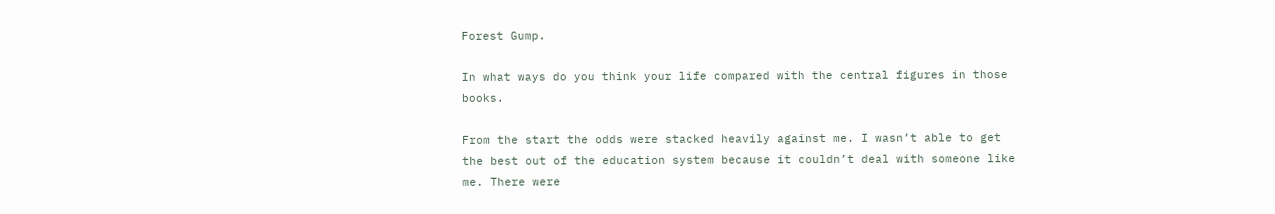Forest Gump.

In what ways do you think your life compared with the central figures in those books.

From the start the odds were stacked heavily against me. I wasn’t able to get the best out of the education system because it couldn’t deal with someone like me. There were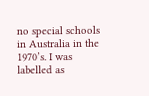no special schools in Australia in the 1970’s. I was labelled as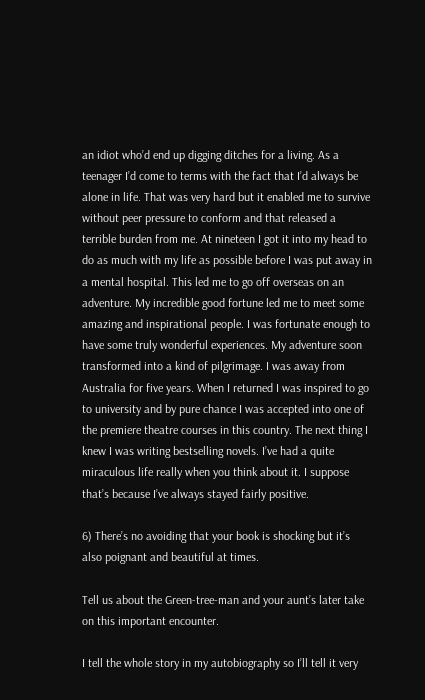an idiot who’d end up digging ditches for a living. As a teenager I’d come to terms with the fact that I’d always be alone in life. That was very hard but it enabled me to survive without peer pressure to conform and that released a terrible burden from me. At nineteen I got it into my head to do as much with my life as possible before I was put away in a mental hospital. This led me to go off overseas on an adventure. My incredible good fortune led me to meet some amazing and inspirational people. I was fortunate enough to have some truly wonderful experiences. My adventure soon transformed into a kind of pilgrimage. I was away from Australia for five years. When I returned I was inspired to go to university and by pure chance I was accepted into one of the premiere theatre courses in this country. The next thing I knew I was writing bestselling novels. I’ve had a quite miraculous life really when you think about it. I suppose that’s because I’ve always stayed fairly positive.

6) There’s no avoiding that your book is shocking but it’s also poignant and beautiful at times.

Tell us about the Green-tree-man and your aunt’s later take on this important encounter.

I tell the whole story in my autobiography so I’ll tell it very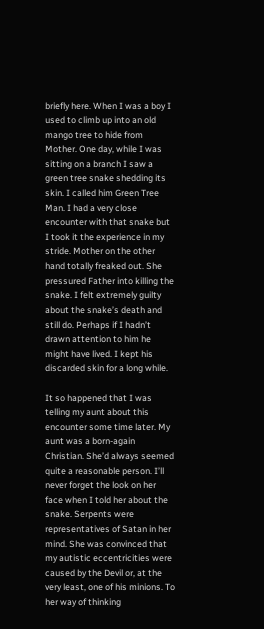briefly here. When I was a boy I used to climb up into an old mango tree to hide from Mother. One day, while I was sitting on a branch I saw a green tree snake shedding its skin. I called him Green Tree Man. I had a very close encounter with that snake but I took it the experience in my stride. Mother on the other hand totally freaked out. She pressured Father into killing the snake. I felt extremely guilty about the snake’s death and still do. Perhaps if I hadn’t drawn attention to him he might have lived. I kept his discarded skin for a long while.

It so happened that I was telling my aunt about this encounter some time later. My aunt was a born-again Christian. She’d always seemed quite a reasonable person. I’ll never forget the look on her face when I told her about the snake. Serpents were representatives of Satan in her mind. She was convinced that my autistic eccentricities were caused by the Devil or, at the very least, one of his minions. To her way of thinking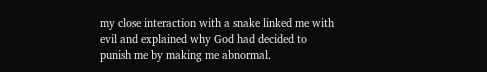my close interaction with a snake linked me with evil and explained why God had decided to punish me by making me abnormal.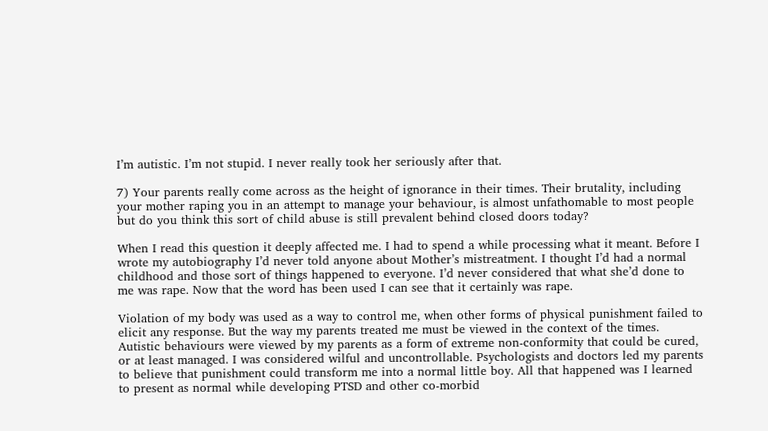I’m autistic. I’m not stupid. I never really took her seriously after that.

7) Your parents really come across as the height of ignorance in their times. Their brutality, including your mother raping you in an attempt to manage your behaviour, is almost unfathomable to most people but do you think this sort of child abuse is still prevalent behind closed doors today?

When I read this question it deeply affected me. I had to spend a while processing what it meant. Before I wrote my autobiography I’d never told anyone about Mother’s mistreatment. I thought I’d had a normal childhood and those sort of things happened to everyone. I’d never considered that what she’d done to me was rape. Now that the word has been used I can see that it certainly was rape.

Violation of my body was used as a way to control me, when other forms of physical punishment failed to elicit any response. But the way my parents treated me must be viewed in the context of the times. Autistic behaviours were viewed by my parents as a form of extreme non-conformity that could be cured, or at least managed. I was considered wilful and uncontrollable. Psychologists and doctors led my parents to believe that punishment could transform me into a normal little boy. All that happened was I learned to present as normal while developing PTSD and other co-morbid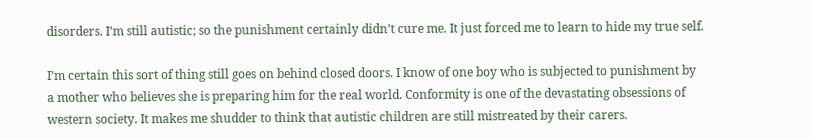disorders. I’m still autistic; so the punishment certainly didn’t cure me. It just forced me to learn to hide my true self.

I’m certain this sort of thing still goes on behind closed doors. I know of one boy who is subjected to punishment by a mother who believes she is preparing him for the real world. Conformity is one of the devastating obsessions of western society. It makes me shudder to think that autistic children are still mistreated by their carers.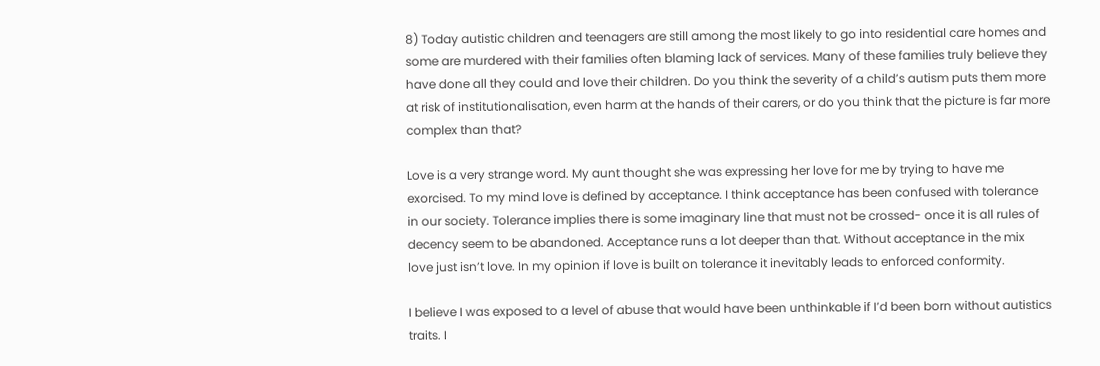8) Today autistic children and teenagers are still among the most likely to go into residential care homes and some are murdered with their families often blaming lack of services. Many of these families truly believe they have done all they could and love their children. Do you think the severity of a child’s autism puts them more at risk of institutionalisation, even harm at the hands of their carers, or do you think that the picture is far more complex than that?

Love is a very strange word. My aunt thought she was expressing her love for me by trying to have me exorcised. To my mind love is defined by acceptance. I think acceptance has been confused with tolerance in our society. Tolerance implies there is some imaginary line that must not be crossed- once it is all rules of decency seem to be abandoned. Acceptance runs a lot deeper than that. Without acceptance in the mix love just isn’t love. In my opinion if love is built on tolerance it inevitably leads to enforced conformity.

I believe I was exposed to a level of abuse that would have been unthinkable if I’d been born without autistics traits. I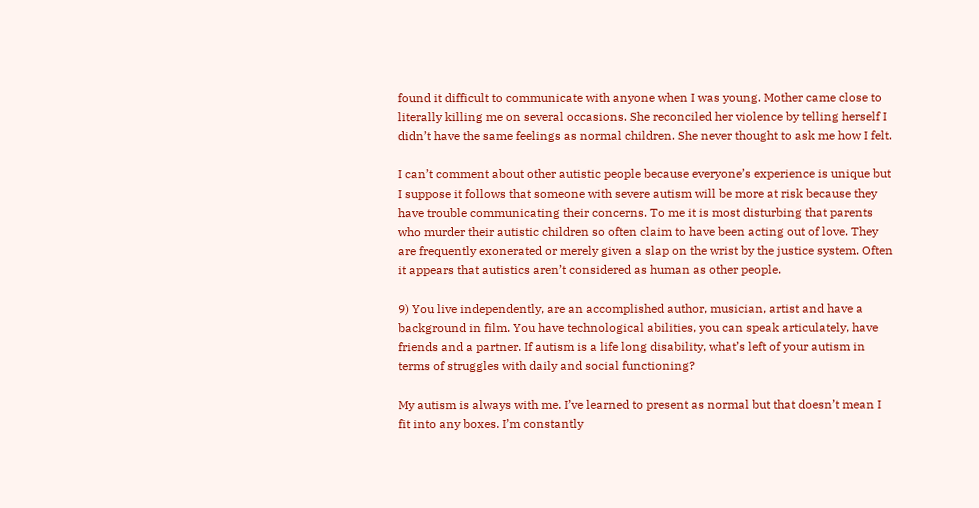found it difficult to communicate with anyone when I was young. Mother came close to literally killing me on several occasions. She reconciled her violence by telling herself I didn’t have the same feelings as normal children. She never thought to ask me how I felt.

I can’t comment about other autistic people because everyone’s experience is unique but I suppose it follows that someone with severe autism will be more at risk because they have trouble communicating their concerns. To me it is most disturbing that parents who murder their autistic children so often claim to have been acting out of love. They are frequently exonerated or merely given a slap on the wrist by the justice system. Often it appears that autistics aren’t considered as human as other people.

9) You live independently, are an accomplished author, musician, artist and have a background in film. You have technological abilities, you can speak articulately, have friends and a partner. If autism is a life long disability, what’s left of your autism in terms of struggles with daily and social functioning?

My autism is always with me. I’ve learned to present as normal but that doesn’t mean I fit into any boxes. I’m constantly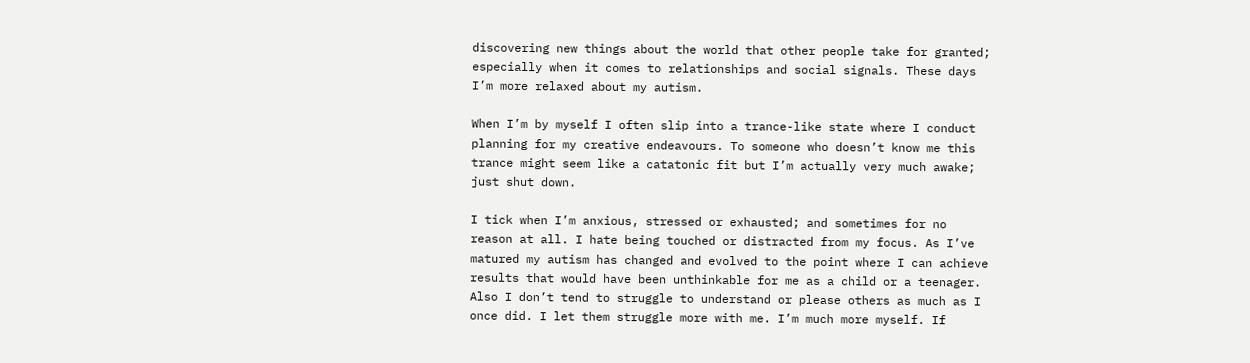discovering new things about the world that other people take for granted; especially when it comes to relationships and social signals. These days I’m more relaxed about my autism.

When I’m by myself I often slip into a trance-like state where I conduct planning for my creative endeavours. To someone who doesn’t know me this trance might seem like a catatonic fit but I’m actually very much awake; just shut down.

I tick when I’m anxious, stressed or exhausted; and sometimes for no reason at all. I hate being touched or distracted from my focus. As I’ve matured my autism has changed and evolved to the point where I can achieve results that would have been unthinkable for me as a child or a teenager. Also I don’t tend to struggle to understand or please others as much as I once did. I let them struggle more with me. I’m much more myself. If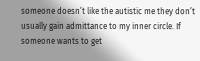someone doesn’t like the autistic me they don’t usually gain admittance to my inner circle. If someone wants to get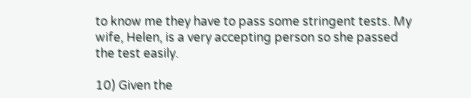to know me they have to pass some stringent tests. My wife, Helen, is a very accepting person so she passed the test easily.

10) Given the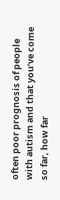often poor prognosis of people with autism and that you’ve come so far, how far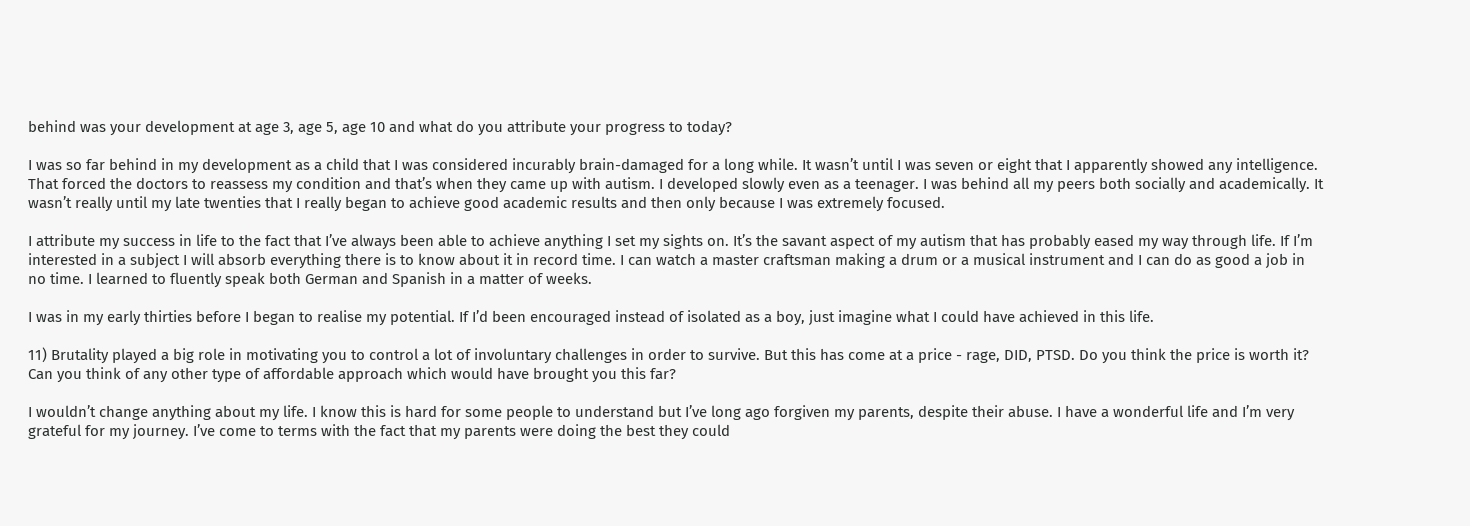behind was your development at age 3, age 5, age 10 and what do you attribute your progress to today?

I was so far behind in my development as a child that I was considered incurably brain-damaged for a long while. It wasn’t until I was seven or eight that I apparently showed any intelligence. That forced the doctors to reassess my condition and that’s when they came up with autism. I developed slowly even as a teenager. I was behind all my peers both socially and academically. It wasn’t really until my late twenties that I really began to achieve good academic results and then only because I was extremely focused.

I attribute my success in life to the fact that I’ve always been able to achieve anything I set my sights on. It’s the savant aspect of my autism that has probably eased my way through life. If I’m interested in a subject I will absorb everything there is to know about it in record time. I can watch a master craftsman making a drum or a musical instrument and I can do as good a job in no time. I learned to fluently speak both German and Spanish in a matter of weeks.

I was in my early thirties before I began to realise my potential. If I’d been encouraged instead of isolated as a boy, just imagine what I could have achieved in this life.

11) Brutality played a big role in motivating you to control a lot of involuntary challenges in order to survive. But this has come at a price - rage, DID, PTSD. Do you think the price is worth it? Can you think of any other type of affordable approach which would have brought you this far?

I wouldn’t change anything about my life. I know this is hard for some people to understand but I’ve long ago forgiven my parents, despite their abuse. I have a wonderful life and I’m very grateful for my journey. I’ve come to terms with the fact that my parents were doing the best they could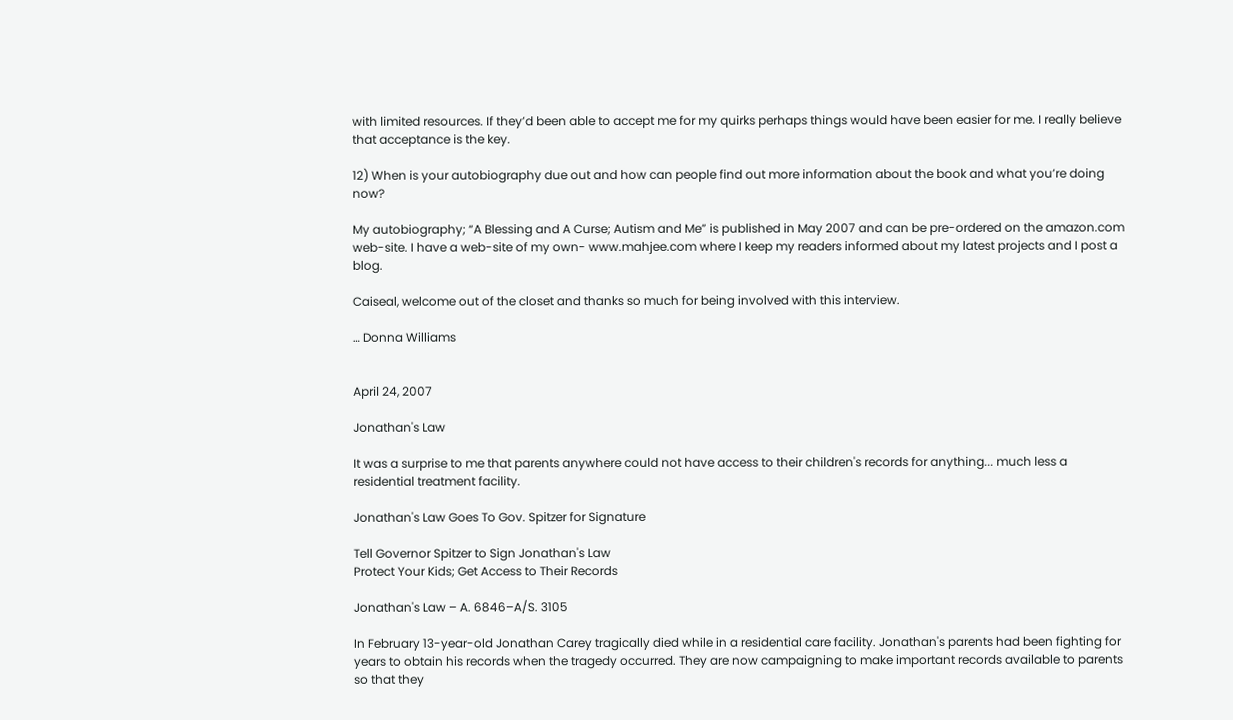with limited resources. If they’d been able to accept me for my quirks perhaps things would have been easier for me. I really believe that acceptance is the key.

12) When is your autobiography due out and how can people find out more information about the book and what you’re doing now?

My autobiography; “A Blessing and A Curse; Autism and Me” is published in May 2007 and can be pre-ordered on the amazon.com web-site. I have a web-site of my own- www.mahjee.com where I keep my readers informed about my latest projects and I post a blog.

Caiseal, welcome out of the closet and thanks so much for being involved with this interview.

… Donna Williams


April 24, 2007

Jonathan's Law

It was a surprise to me that parents anywhere could not have access to their children's records for anything... much less a residential treatment facility.

Jonathan's Law Goes To Gov. Spitzer for Signature

Tell Governor Spitzer to Sign Jonathan's Law
Protect Your Kids; Get Access to Their Records

Jonathan's Law – A. 6846–A/S. 3105

In February 13-year-old Jonathan Carey tragically died while in a residential care facility. Jonathan's parents had been fighting for years to obtain his records when the tragedy occurred. They are now campaigning to make important records available to parents so that they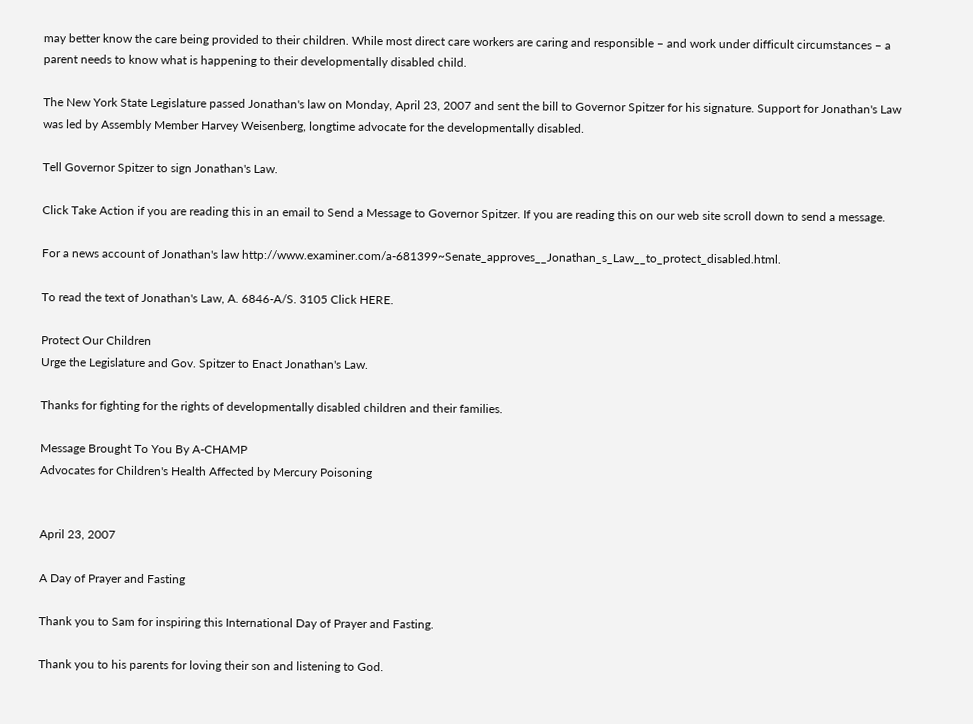may better know the care being provided to their children. While most direct care workers are caring and responsible – and work under difficult circumstances – a parent needs to know what is happening to their developmentally disabled child.

The New York State Legislature passed Jonathan's law on Monday, April 23, 2007 and sent the bill to Governor Spitzer for his signature. Support for Jonathan's Law was led by Assembly Member Harvey Weisenberg, longtime advocate for the developmentally disabled.

Tell Governor Spitzer to sign Jonathan's Law.

Click Take Action if you are reading this in an email to Send a Message to Governor Spitzer. If you are reading this on our web site scroll down to send a message.

For a news account of Jonathan's law http://www.examiner.com/a-681399~Senate_approves__Jonathan_s_Law__to_protect_disabled.html.

To read the text of Jonathan's Law, A. 6846-A/S. 3105 Click HERE.

Protect Our Children
Urge the Legislature and Gov. Spitzer to Enact Jonathan's Law.

Thanks for fighting for the rights of developmentally disabled children and their families.

Message Brought To You By A-CHAMP
Advocates for Children's Health Affected by Mercury Poisoning


April 23, 2007

A Day of Prayer and Fasting

Thank you to Sam for inspiring this International Day of Prayer and Fasting.

Thank you to his parents for loving their son and listening to God.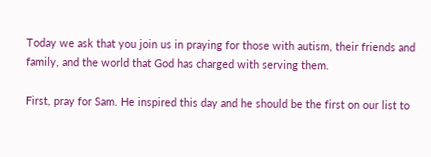Today we ask that you join us in praying for those with autism, their friends and family, and the world that God has charged with serving them.

First, pray for Sam. He inspired this day and he should be the first on our list to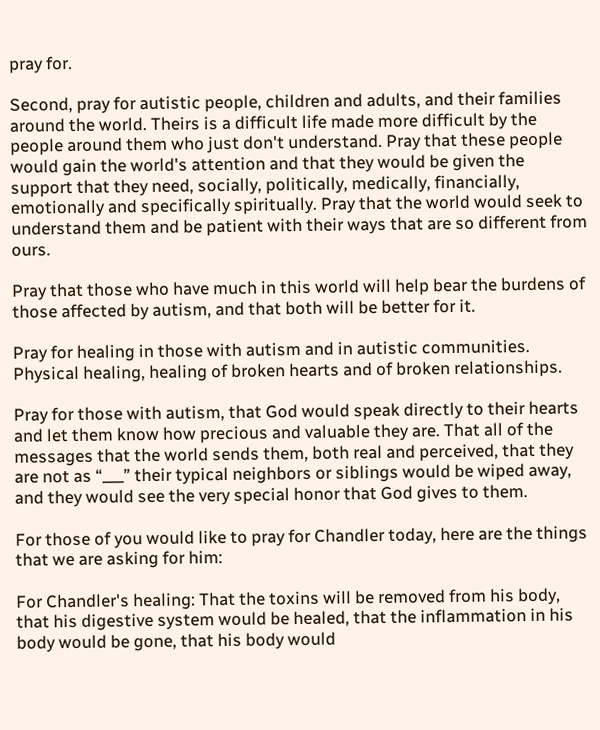pray for.

Second, pray for autistic people, children and adults, and their families around the world. Theirs is a difficult life made more difficult by the people around them who just don't understand. Pray that these people would gain the world's attention and that they would be given the support that they need, socially, politically, medically, financially, emotionally and specifically spiritually. Pray that the world would seek to understand them and be patient with their ways that are so different from ours.

Pray that those who have much in this world will help bear the burdens of those affected by autism, and that both will be better for it.

Pray for healing in those with autism and in autistic communities. Physical healing, healing of broken hearts and of broken relationships.

Pray for those with autism, that God would speak directly to their hearts and let them know how precious and valuable they are. That all of the messages that the world sends them, both real and perceived, that they are not as “___” their typical neighbors or siblings would be wiped away, and they would see the very special honor that God gives to them.

For those of you would like to pray for Chandler today, here are the things that we are asking for him:

For Chandler's healing: That the toxins will be removed from his body, that his digestive system would be healed, that the inflammation in his body would be gone, that his body would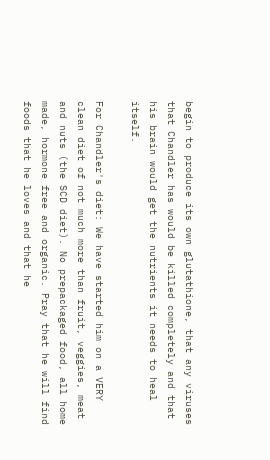begin to produce its own glutathione, that any viruses that Chandler has would be killed completely and that his brain would get the nutrients it needs to heal itself.

For Chandler's diet: We have started him on a VERY clean diet of not much more than fruit, veggies, meat and nuts (the SCD diet). No prepackaged food, all home made, hormone free and organic. Pray that he will find foods that he loves and that he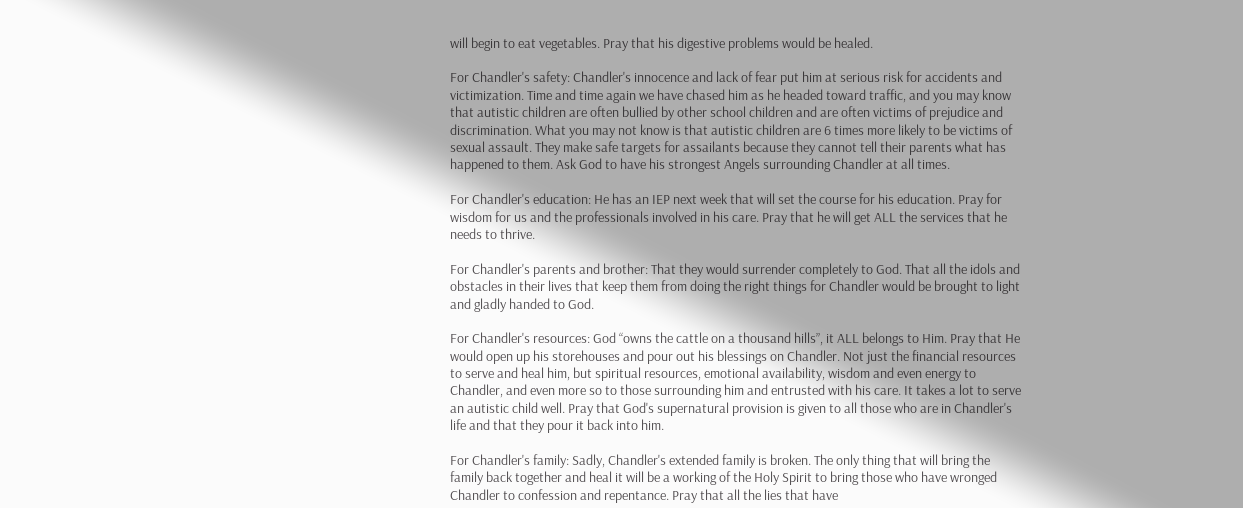will begin to eat vegetables. Pray that his digestive problems would be healed.

For Chandler's safety: Chandler's innocence and lack of fear put him at serious risk for accidents and victimization. Time and time again we have chased him as he headed toward traffic, and you may know that autistic children are often bullied by other school children and are often victims of prejudice and discrimination. What you may not know is that autistic children are 6 times more likely to be victims of sexual assault. They make safe targets for assailants because they cannot tell their parents what has happened to them. Ask God to have his strongest Angels surrounding Chandler at all times.

For Chandler's education: He has an IEP next week that will set the course for his education. Pray for wisdom for us and the professionals involved in his care. Pray that he will get ALL the services that he needs to thrive.

For Chandler's parents and brother: That they would surrender completely to God. That all the idols and obstacles in their lives that keep them from doing the right things for Chandler would be brought to light and gladly handed to God.

For Chandler's resources: God “owns the cattle on a thousand hills”, it ALL belongs to Him. Pray that He would open up his storehouses and pour out his blessings on Chandler. Not just the financial resources to serve and heal him, but spiritual resources, emotional availability, wisdom and even energy to Chandler, and even more so to those surrounding him and entrusted with his care. It takes a lot to serve an autistic child well. Pray that God's supernatural provision is given to all those who are in Chandler's life and that they pour it back into him.

For Chandler's family: Sadly, Chandler's extended family is broken. The only thing that will bring the family back together and heal it will be a working of the Holy Spirit to bring those who have wronged Chandler to confession and repentance. Pray that all the lies that have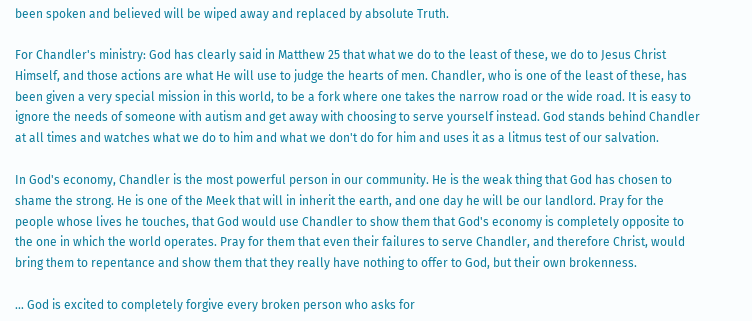been spoken and believed will be wiped away and replaced by absolute Truth.

For Chandler's ministry: God has clearly said in Matthew 25 that what we do to the least of these, we do to Jesus Christ Himself, and those actions are what He will use to judge the hearts of men. Chandler, who is one of the least of these, has been given a very special mission in this world, to be a fork where one takes the narrow road or the wide road. It is easy to ignore the needs of someone with autism and get away with choosing to serve yourself instead. God stands behind Chandler at all times and watches what we do to him and what we don't do for him and uses it as a litmus test of our salvation.

In God's economy, Chandler is the most powerful person in our community. He is the weak thing that God has chosen to shame the strong. He is one of the Meek that will in inherit the earth, and one day he will be our landlord. Pray for the people whose lives he touches, that God would use Chandler to show them that God's economy is completely opposite to the one in which the world operates. Pray for them that even their failures to serve Chandler, and therefore Christ, would bring them to repentance and show them that they really have nothing to offer to God, but their own brokenness.

… God is excited to completely forgive every broken person who asks for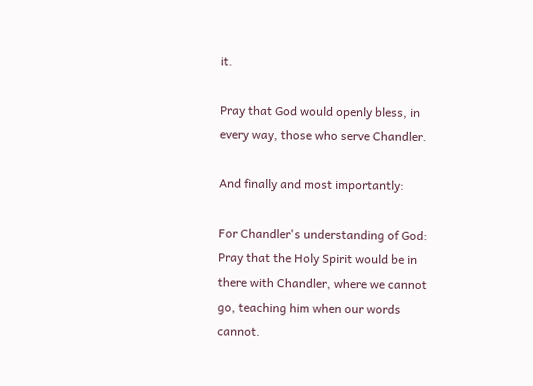it.

Pray that God would openly bless, in every way, those who serve Chandler.

And finally and most importantly:

For Chandler's understanding of God: Pray that the Holy Spirit would be in there with Chandler, where we cannot go, teaching him when our words cannot.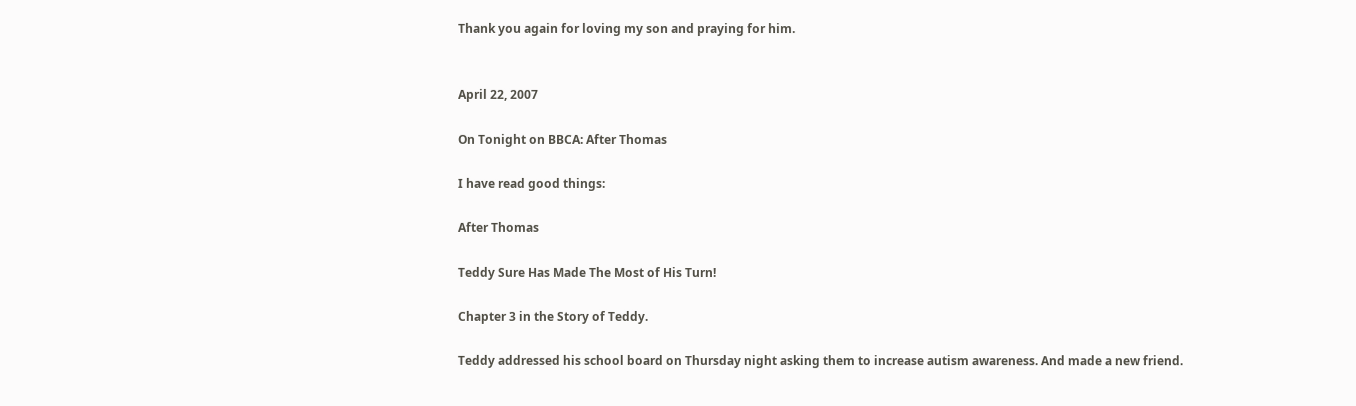Thank you again for loving my son and praying for him.


April 22, 2007

On Tonight on BBCA: After Thomas

I have read good things:

After Thomas

Teddy Sure Has Made The Most of His Turn!

Chapter 3 in the Story of Teddy.

Teddy addressed his school board on Thursday night asking them to increase autism awareness. And made a new friend.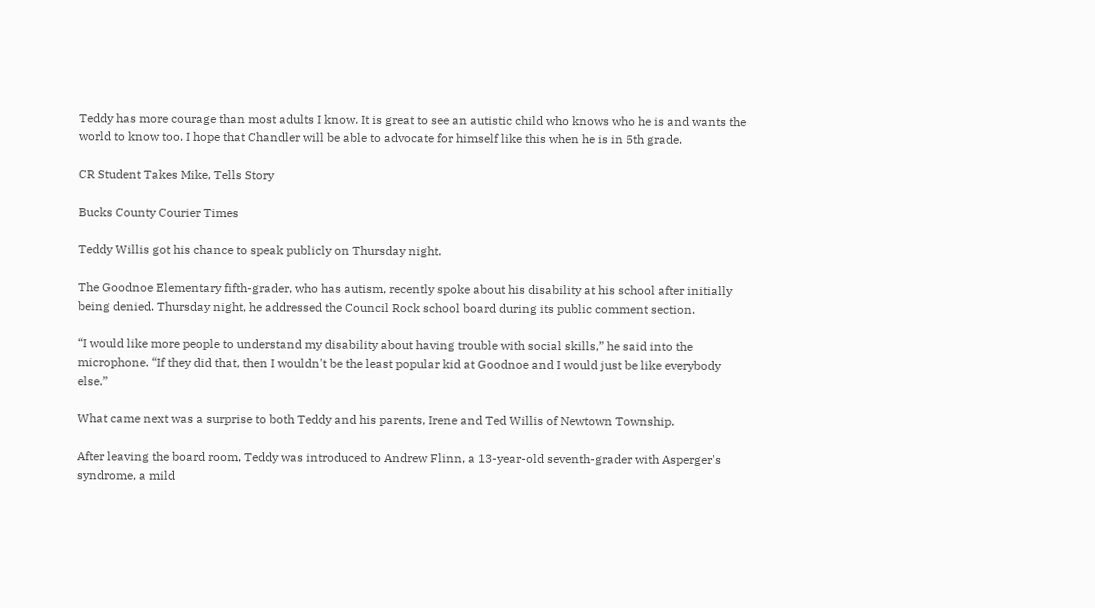Teddy has more courage than most adults I know. It is great to see an autistic child who knows who he is and wants the world to know too. I hope that Chandler will be able to advocate for himself like this when he is in 5th grade.

CR Student Takes Mike, Tells Story

Bucks County Courier Times

Teddy Willis got his chance to speak publicly on Thursday night.

The Goodnoe Elementary fifth-grader, who has autism, recently spoke about his disability at his school after initially being denied. Thursday night, he addressed the Council Rock school board during its public comment section.

“I would like more people to understand my disability about having trouble with social skills,” he said into the microphone. “If they did that, then I wouldn't be the least popular kid at Goodnoe and I would just be like everybody else.”

What came next was a surprise to both Teddy and his parents, Irene and Ted Willis of Newtown Township.

After leaving the board room, Teddy was introduced to Andrew Flinn, a 13-year-old seventh-grader with Asperger's syndrome, a mild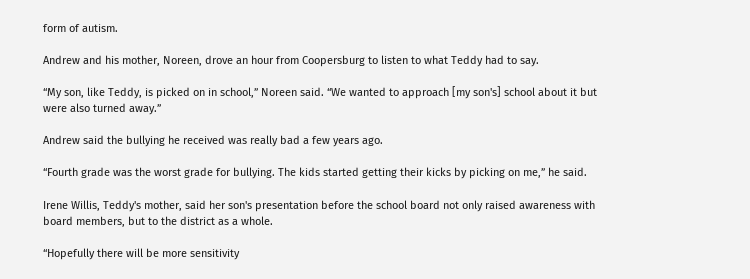form of autism.

Andrew and his mother, Noreen, drove an hour from Coopersburg to listen to what Teddy had to say.

“My son, like Teddy, is picked on in school,” Noreen said. “We wanted to approach [my son's] school about it but were also turned away.”

Andrew said the bullying he received was really bad a few years ago.

“Fourth grade was the worst grade for bullying. The kids started getting their kicks by picking on me,” he said.

Irene Willis, Teddy's mother, said her son's presentation before the school board not only raised awareness with board members, but to the district as a whole.

“Hopefully there will be more sensitivity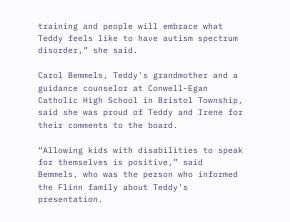training and people will embrace what Teddy feels like to have autism spectrum disorder,” she said.

Carol Bemmels, Teddy's grandmother and a guidance counselor at Conwell-Egan Catholic High School in Bristol Township, said she was proud of Teddy and Irene for their comments to the board.

“Allowing kids with disabilities to speak for themselves is positive,” said Bemmels, who was the person who informed the Flinn family about Teddy's presentation.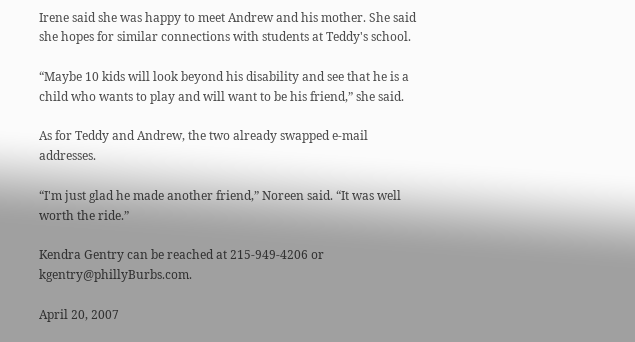Irene said she was happy to meet Andrew and his mother. She said she hopes for similar connections with students at Teddy's school.

“Maybe 10 kids will look beyond his disability and see that he is a child who wants to play and will want to be his friend,” she said.

As for Teddy and Andrew, the two already swapped e-mail addresses.

“I'm just glad he made another friend,” Noreen said. “It was well worth the ride.”

Kendra Gentry can be reached at 215-949-4206 or kgentry@phillyBurbs.com.

April 20, 2007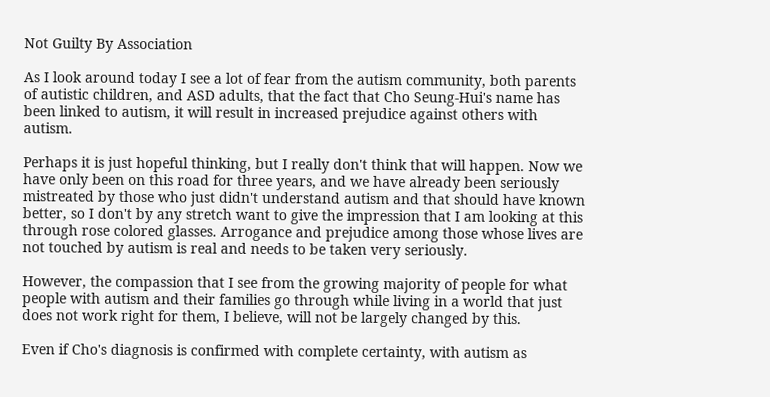Not Guilty By Association

As I look around today I see a lot of fear from the autism community, both parents of autistic children, and ASD adults, that the fact that Cho Seung-Hui's name has been linked to autism, it will result in increased prejudice against others with autism.

Perhaps it is just hopeful thinking, but I really don't think that will happen. Now we have only been on this road for three years, and we have already been seriously mistreated by those who just didn't understand autism and that should have known better, so I don't by any stretch want to give the impression that I am looking at this through rose colored glasses. Arrogance and prejudice among those whose lives are not touched by autism is real and needs to be taken very seriously.

However, the compassion that I see from the growing majority of people for what people with autism and their families go through while living in a world that just does not work right for them, I believe, will not be largely changed by this.

Even if Cho's diagnosis is confirmed with complete certainty, with autism as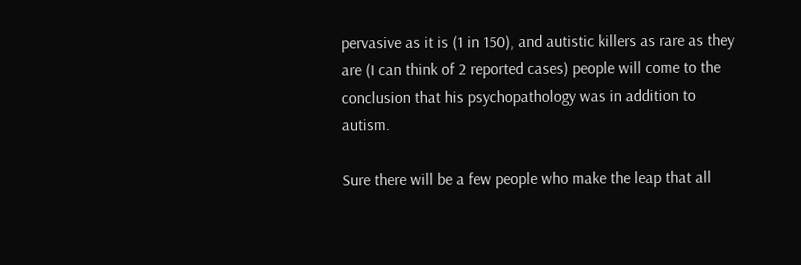pervasive as it is (1 in 150), and autistic killers as rare as they are (I can think of 2 reported cases) people will come to the conclusion that his psychopathology was in addition to autism.

Sure there will be a few people who make the leap that all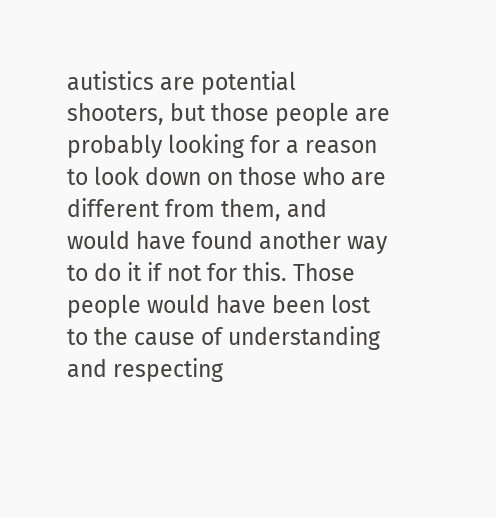autistics are potential shooters, but those people are probably looking for a reason to look down on those who are different from them, and would have found another way to do it if not for this. Those people would have been lost to the cause of understanding and respecting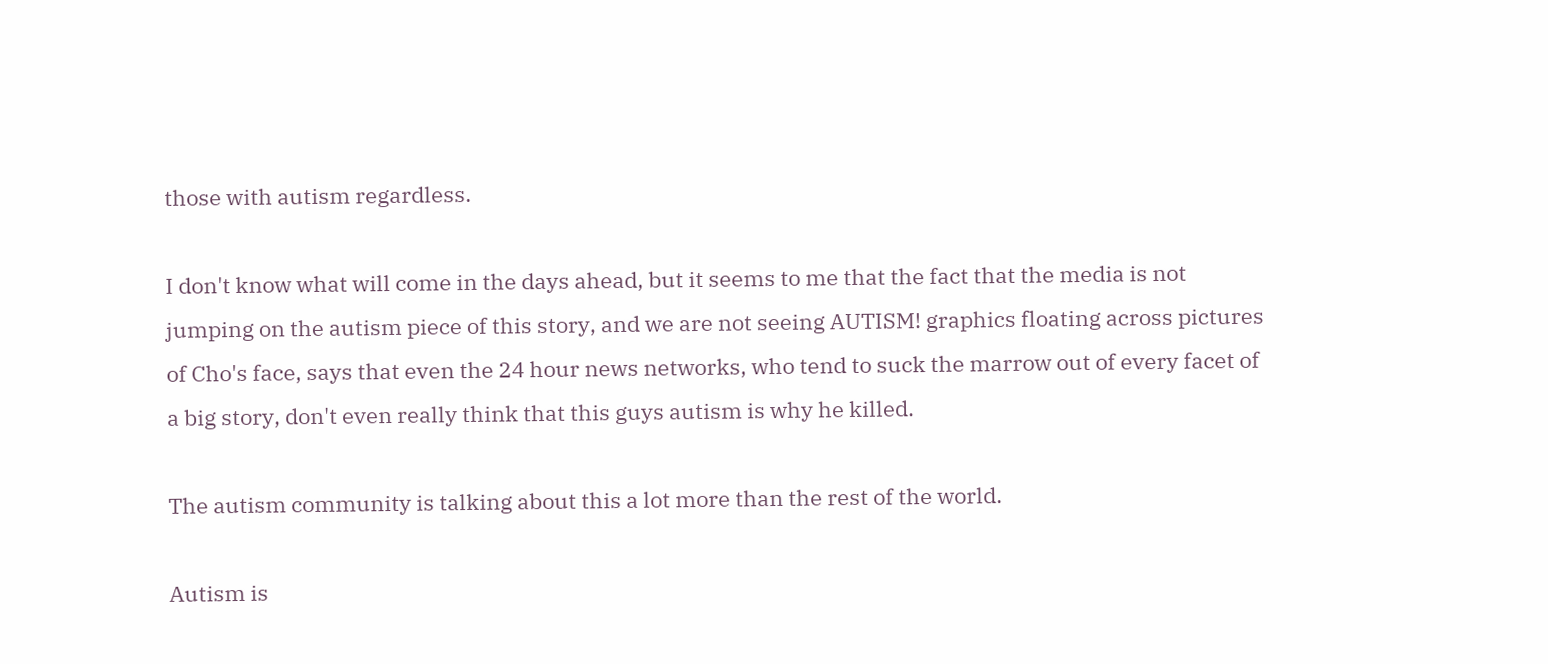those with autism regardless.

I don't know what will come in the days ahead, but it seems to me that the fact that the media is not jumping on the autism piece of this story, and we are not seeing AUTISM! graphics floating across pictures of Cho's face, says that even the 24 hour news networks, who tend to suck the marrow out of every facet of a big story, don't even really think that this guys autism is why he killed.

The autism community is talking about this a lot more than the rest of the world.

Autism is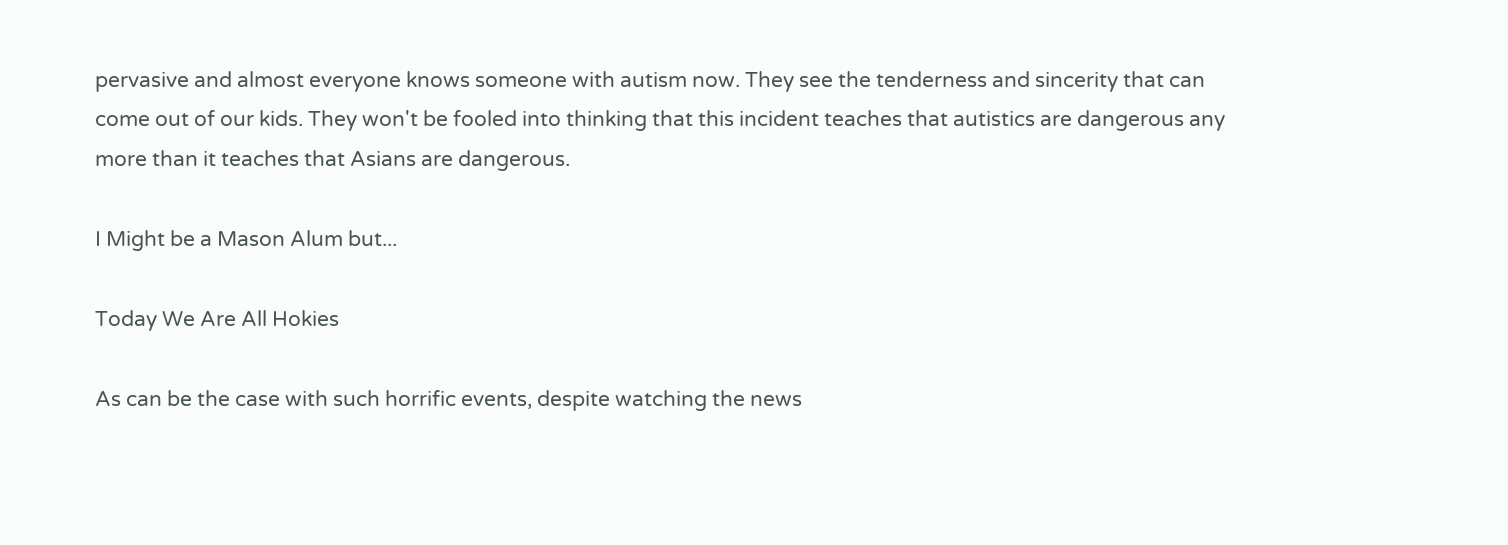pervasive and almost everyone knows someone with autism now. They see the tenderness and sincerity that can come out of our kids. They won't be fooled into thinking that this incident teaches that autistics are dangerous any more than it teaches that Asians are dangerous.

I Might be a Mason Alum but...

Today We Are All Hokies

As can be the case with such horrific events, despite watching the news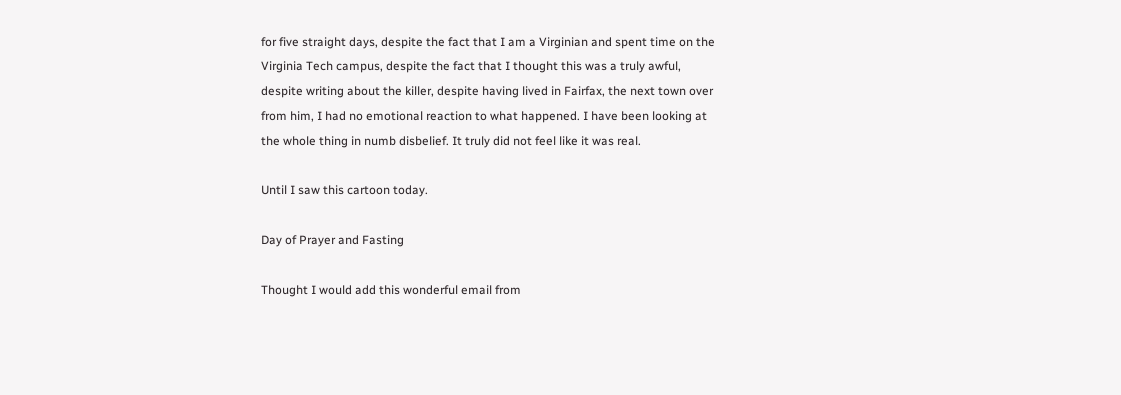for five straight days, despite the fact that I am a Virginian and spent time on the Virginia Tech campus, despite the fact that I thought this was a truly awful, despite writing about the killer, despite having lived in Fairfax, the next town over from him, I had no emotional reaction to what happened. I have been looking at the whole thing in numb disbelief. It truly did not feel like it was real.

Until I saw this cartoon today.

Day of Prayer and Fasting

Thought I would add this wonderful email from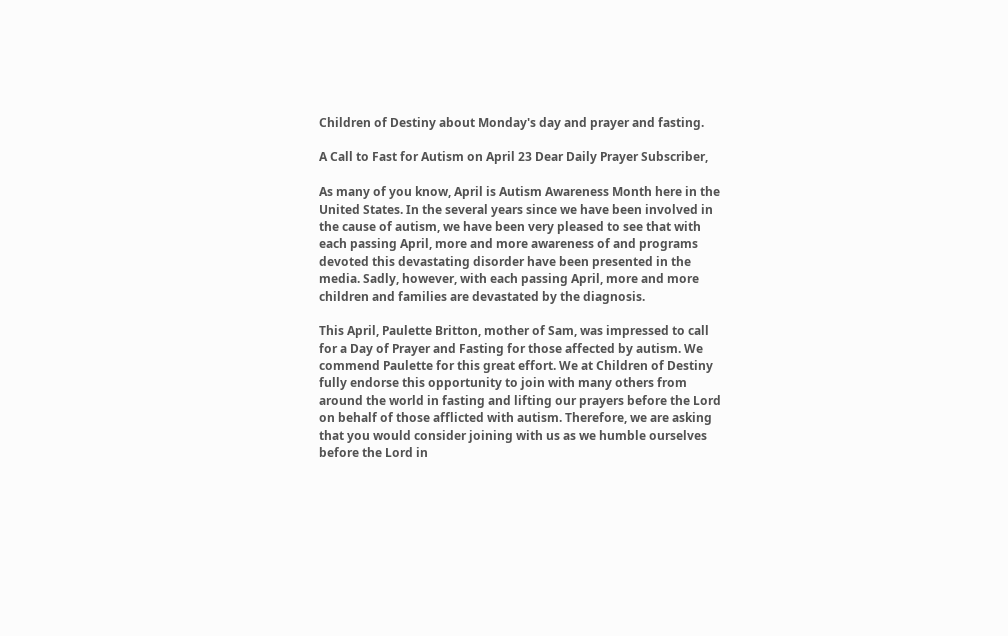Children of Destiny about Monday's day and prayer and fasting.

A Call to Fast for Autism on April 23 Dear Daily Prayer Subscriber,

As many of you know, April is Autism Awareness Month here in the United States. In the several years since we have been involved in the cause of autism, we have been very pleased to see that with each passing April, more and more awareness of and programs devoted this devastating disorder have been presented in the media. Sadly, however, with each passing April, more and more children and families are devastated by the diagnosis.

This April, Paulette Britton, mother of Sam, was impressed to call for a Day of Prayer and Fasting for those affected by autism. We commend Paulette for this great effort. We at Children of Destiny fully endorse this opportunity to join with many others from around the world in fasting and lifting our prayers before the Lord on behalf of those afflicted with autism. Therefore, we are asking that you would consider joining with us as we humble ourselves before the Lord in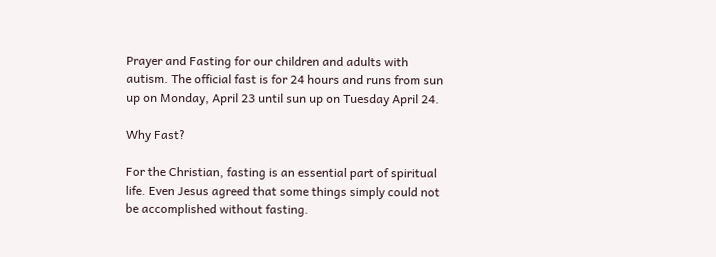Prayer and Fasting for our children and adults with autism. The official fast is for 24 hours and runs from sun up on Monday, April 23 until sun up on Tuesday April 24.

Why Fast?

For the Christian, fasting is an essential part of spiritual life. Even Jesus agreed that some things simply could not be accomplished without fasting.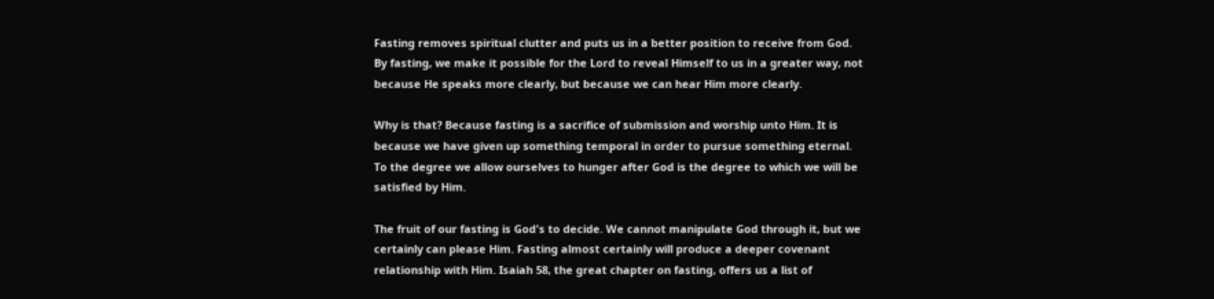Fasting removes spiritual clutter and puts us in a better position to receive from God. By fasting, we make it possible for the Lord to reveal Himself to us in a greater way, not because He speaks more clearly, but because we can hear Him more clearly.

Why is that? Because fasting is a sacrifice of submission and worship unto Him. It is because we have given up something temporal in order to pursue something eternal. To the degree we allow ourselves to hunger after God is the degree to which we will be satisfied by Him.

The fruit of our fasting is God's to decide. We cannot manipulate God through it, but we certainly can please Him. Fasting almost certainly will produce a deeper covenant relationship with Him. Isaiah 58, the great chapter on fasting, offers us a list of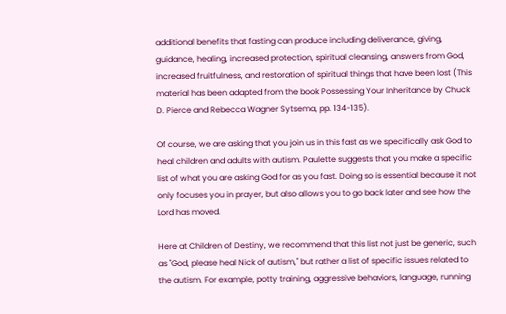additional benefits that fasting can produce including deliverance, giving, guidance, healing, increased protection, spiritual cleansing, answers from God, increased fruitfulness, and restoration of spiritual things that have been lost (This material has been adapted from the book Possessing Your Inheritance by Chuck D. Pierce and Rebecca Wagner Sytsema, pp. 134-135).

Of course, we are asking that you join us in this fast as we specifically ask God to heal children and adults with autism. Paulette suggests that you make a specific list of what you are asking God for as you fast. Doing so is essential because it not only focuses you in prayer, but also allows you to go back later and see how the Lord has moved.

Here at Children of Destiny, we recommend that this list not just be generic, such as "God, please heal Nick of autism," but rather a list of specific issues related to the autism. For example, potty training, aggressive behaviors, language, running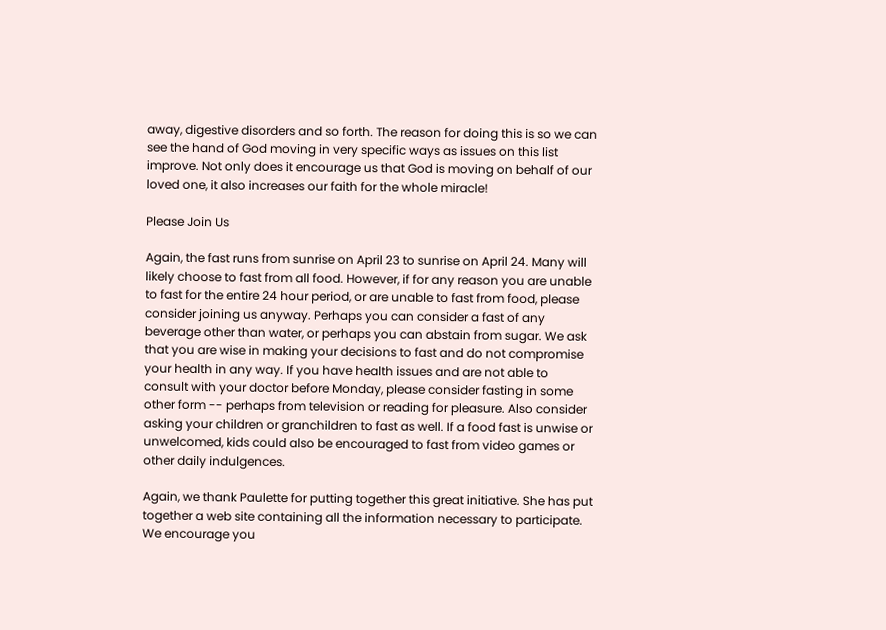away, digestive disorders and so forth. The reason for doing this is so we can see the hand of God moving in very specific ways as issues on this list improve. Not only does it encourage us that God is moving on behalf of our loved one, it also increases our faith for the whole miracle!

Please Join Us

Again, the fast runs from sunrise on April 23 to sunrise on April 24. Many will likely choose to fast from all food. However, if for any reason you are unable to fast for the entire 24 hour period, or are unable to fast from food, please consider joining us anyway. Perhaps you can consider a fast of any beverage other than water, or perhaps you can abstain from sugar. We ask that you are wise in making your decisions to fast and do not compromise your health in any way. If you have health issues and are not able to consult with your doctor before Monday, please consider fasting in some other form -- perhaps from television or reading for pleasure. Also consider asking your children or granchildren to fast as well. If a food fast is unwise or unwelcomed, kids could also be encouraged to fast from video games or other daily indulgences.

Again, we thank Paulette for putting together this great initiative. She has put together a web site containing all the information necessary to participate. We encourage you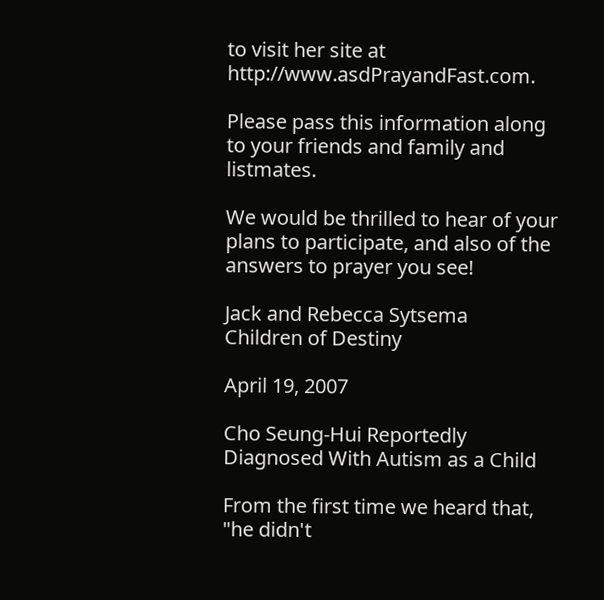to visit her site at http://www.asdPrayandFast.com.

Please pass this information along to your friends and family and listmates.

We would be thrilled to hear of your plans to participate, and also of the answers to prayer you see!

Jack and Rebecca Sytsema
Children of Destiny

April 19, 2007

Cho Seung-Hui Reportedly Diagnosed With Autism as a Child

From the first time we heard that, "he didn't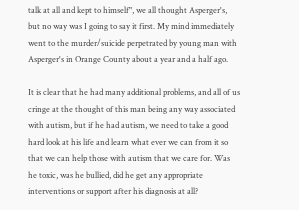talk at all and kept to himself", we all thought Asperger's, but no way was I going to say it first. My mind immediately went to the murder/suicide perpetrated by young man with Asperger's in Orange County about a year and a half ago.

It is clear that he had many additional problems, and all of us cringe at the thought of this man being any way associated with autism, but if he had autism, we need to take a good hard look at his life and learn what ever we can from it so that we can help those with autism that we care for. Was he toxic, was he bullied, did he get any appropriate interventions or support after his diagnosis at all?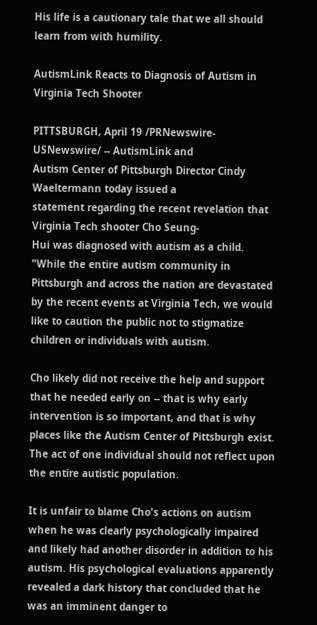His life is a cautionary tale that we all should learn from with humility.

AutismLink Reacts to Diagnosis of Autism in Virginia Tech Shooter

PITTSBURGH, April 19 /PRNewswire-USNewswire/ -- AutismLink and
Autism Center of Pittsburgh Director Cindy Waeltermann today issued a
statement regarding the recent revelation that Virginia Tech shooter Cho Seung-
Hui was diagnosed with autism as a child.
"While the entire autism community in Pittsburgh and across the nation are devastated by the recent events at Virginia Tech, we would like to caution the public not to stigmatize children or individuals with autism.

Cho likely did not receive the help and support that he needed early on -- that is why early intervention is so important, and that is why places like the Autism Center of Pittsburgh exist. The act of one individual should not reflect upon the entire autistic population.

It is unfair to blame Cho's actions on autism when he was clearly psychologically impaired and likely had another disorder in addition to his autism. His psychological evaluations apparently revealed a dark history that concluded that he was an imminent danger to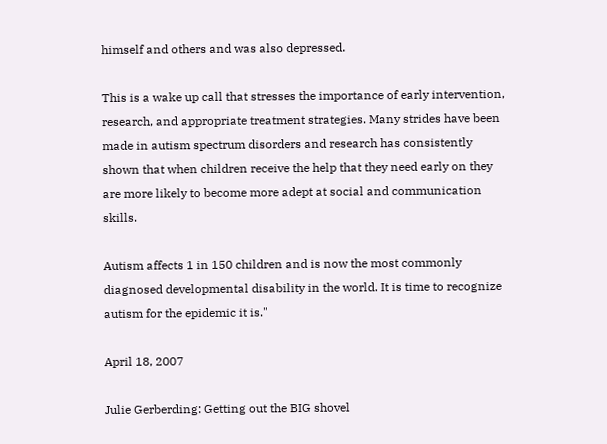himself and others and was also depressed.

This is a wake up call that stresses the importance of early intervention, research, and appropriate treatment strategies. Many strides have been made in autism spectrum disorders and research has consistently shown that when children receive the help that they need early on they are more likely to become more adept at social and communication skills.

Autism affects 1 in 150 children and is now the most commonly diagnosed developmental disability in the world. It is time to recognize autism for the epidemic it is."

April 18, 2007

Julie Gerberding: Getting out the BIG shovel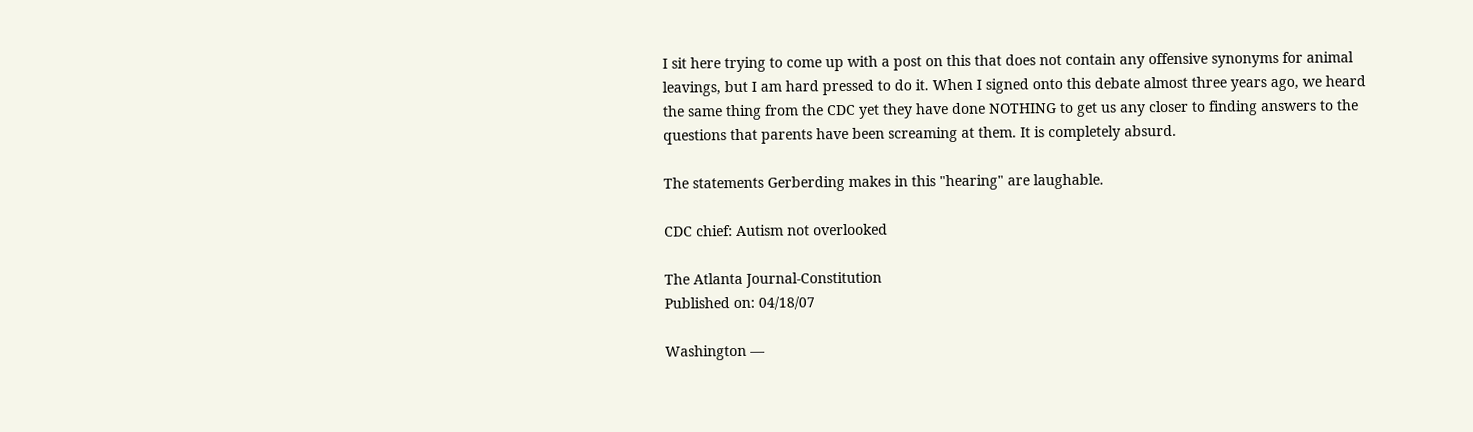I sit here trying to come up with a post on this that does not contain any offensive synonyms for animal leavings, but I am hard pressed to do it. When I signed onto this debate almost three years ago, we heard the same thing from the CDC yet they have done NOTHING to get us any closer to finding answers to the questions that parents have been screaming at them. It is completely absurd.

The statements Gerberding makes in this "hearing" are laughable.

CDC chief: Autism not overlooked

The Atlanta Journal-Constitution
Published on: 04/18/07

Washington —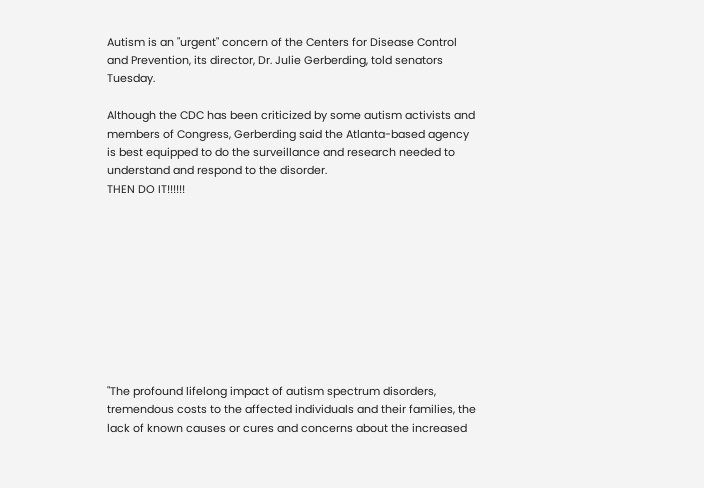Autism is an "urgent" concern of the Centers for Disease Control and Prevention, its director, Dr. Julie Gerberding, told senators Tuesday.

Although the CDC has been criticized by some autism activists and members of Congress, Gerberding said the Atlanta-based agency is best equipped to do the surveillance and research needed to understand and respond to the disorder.
THEN DO IT!!!!!!










"The profound lifelong impact of autism spectrum disorders, tremendous costs to the affected individuals and their families, the lack of known causes or cures and concerns about the increased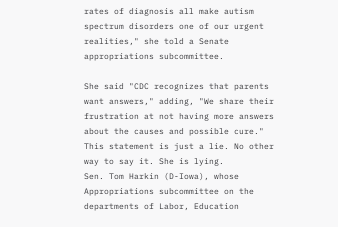rates of diagnosis all make autism spectrum disorders one of our urgent realities," she told a Senate appropriations subcommittee.

She said "CDC recognizes that parents want answers," adding, "We share their frustration at not having more answers about the causes and possible cure."
This statement is just a lie. No other way to say it. She is lying.
Sen. Tom Harkin (D-Iowa), whose Appropriations subcommittee on the departments of Labor, Education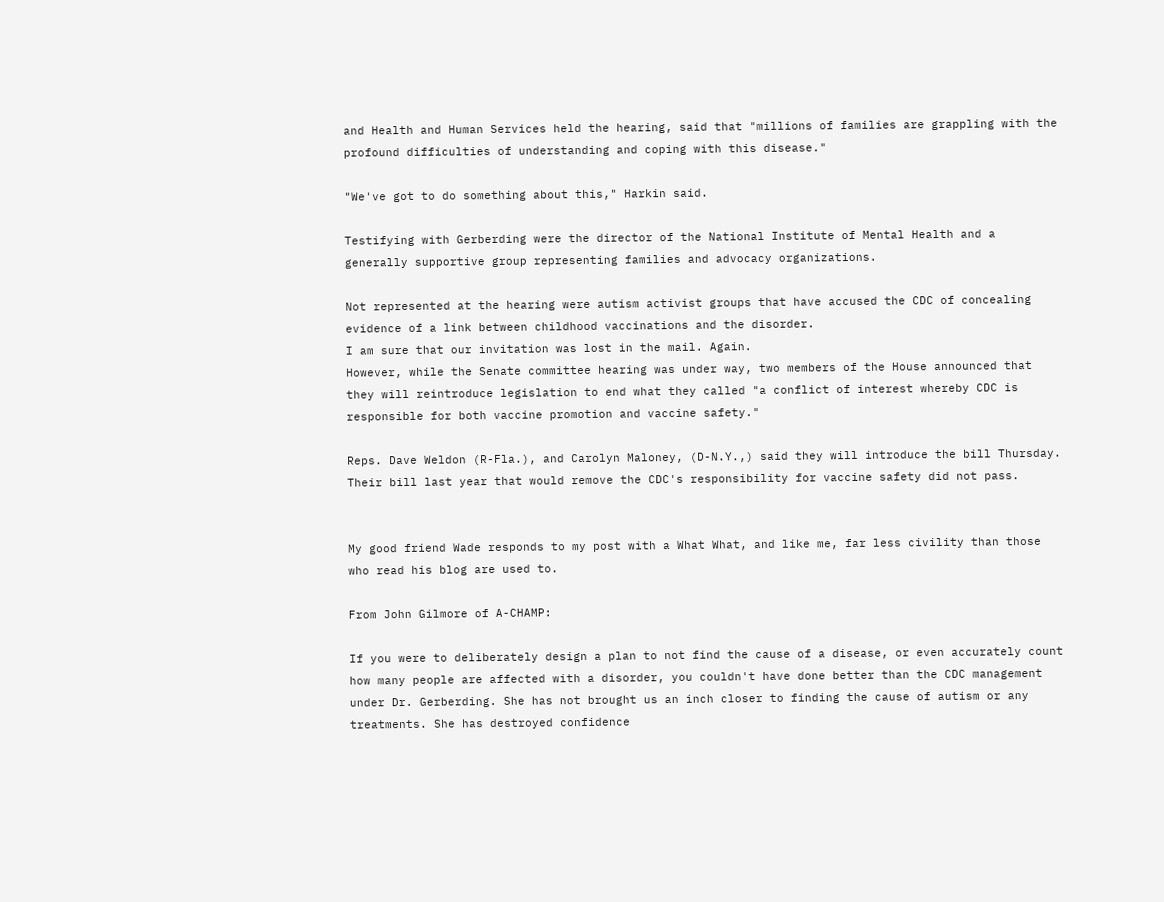and Health and Human Services held the hearing, said that "millions of families are grappling with the profound difficulties of understanding and coping with this disease."

"We've got to do something about this," Harkin said.

Testifying with Gerberding were the director of the National Institute of Mental Health and a generally supportive group representing families and advocacy organizations.

Not represented at the hearing were autism activist groups that have accused the CDC of concealing evidence of a link between childhood vaccinations and the disorder.
I am sure that our invitation was lost in the mail. Again.
However, while the Senate committee hearing was under way, two members of the House announced that they will reintroduce legislation to end what they called "a conflict of interest whereby CDC is responsible for both vaccine promotion and vaccine safety."

Reps. Dave Weldon (R-Fla.), and Carolyn Maloney, (D-N.Y.,) said they will introduce the bill Thursday. Their bill last year that would remove the CDC's responsibility for vaccine safety did not pass.


My good friend Wade responds to my post with a What What, and like me, far less civility than those who read his blog are used to.

From John Gilmore of A-CHAMP:

If you were to deliberately design a plan to not find the cause of a disease, or even accurately count how many people are affected with a disorder, you couldn't have done better than the CDC management under Dr. Gerberding. She has not brought us an inch closer to finding the cause of autism or any treatments. She has destroyed confidence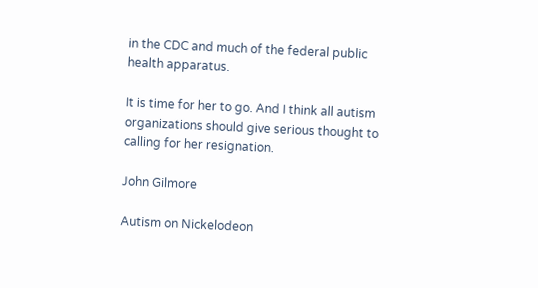in the CDC and much of the federal public health apparatus.

It is time for her to go. And I think all autism organizations should give serious thought to calling for her resignation.

John Gilmore

Autism on Nickelodeon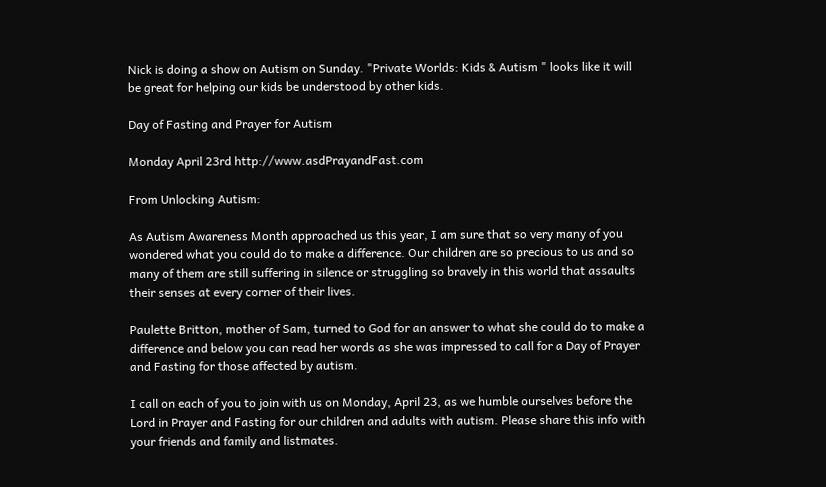Nick is doing a show on Autism on Sunday. "Private Worlds: Kids & Autism " looks like it will be great for helping our kids be understood by other kids.

Day of Fasting and Prayer for Autism

Monday April 23rd http://www.asdPrayandFast.com

From Unlocking Autism:

As Autism Awareness Month approached us this year, I am sure that so very many of you wondered what you could do to make a difference. Our children are so precious to us and so many of them are still suffering in silence or struggling so bravely in this world that assaults their senses at every corner of their lives.

Paulette Britton, mother of Sam, turned to God for an answer to what she could do to make a difference and below you can read her words as she was impressed to call for a Day of Prayer and Fasting for those affected by autism.

I call on each of you to join with us on Monday, April 23, as we humble ourselves before the Lord in Prayer and Fasting for our children and adults with autism. Please share this info with your friends and family and listmates.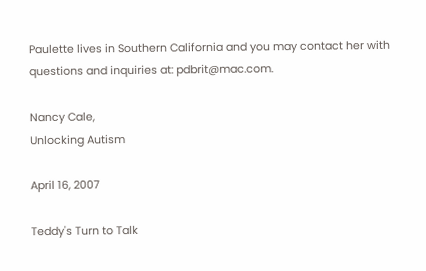Paulette lives in Southern California and you may contact her with questions and inquiries at: pdbrit@mac.com.

Nancy Cale,
Unlocking Autism

April 16, 2007

Teddy's Turn to Talk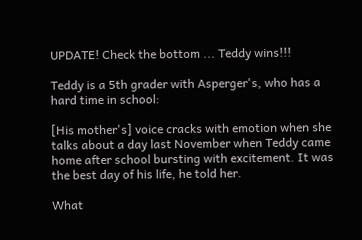UPDATE! Check the bottom ... Teddy wins!!!

Teddy is a 5th grader with Asperger's, who has a hard time in school:

[His mother's] voice cracks with emotion when she talks about a day last November when Teddy came home after school bursting with excitement. It was the best day of his life, he told her.

What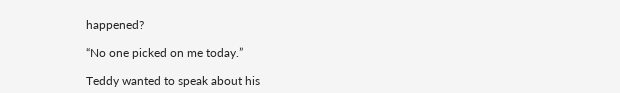happened?

“No one picked on me today.”

Teddy wanted to speak about his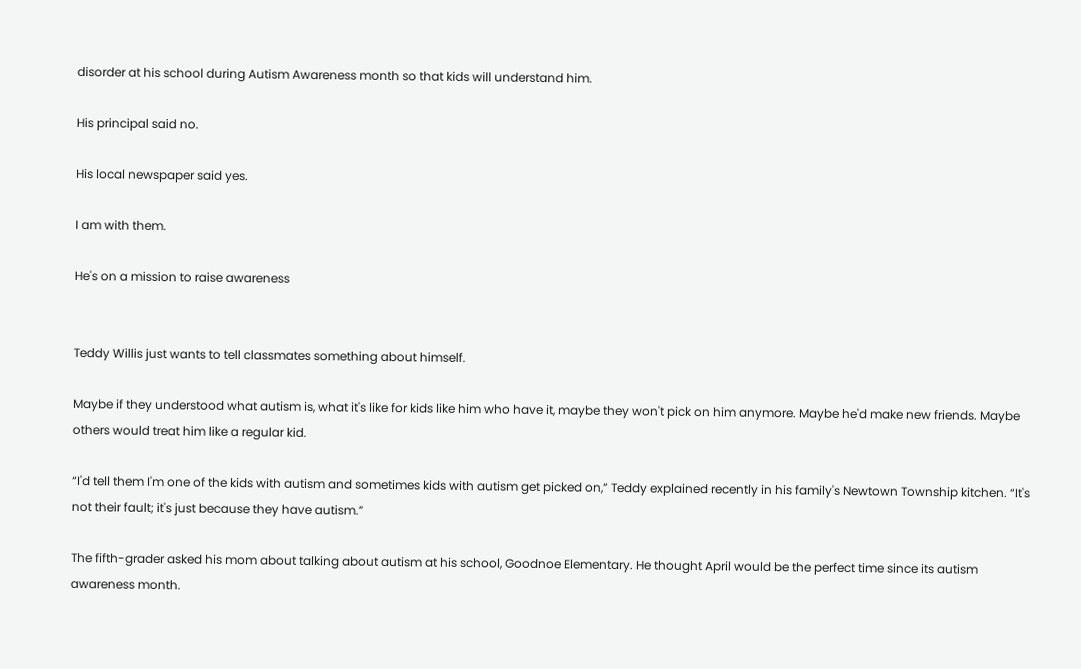disorder at his school during Autism Awareness month so that kids will understand him.

His principal said no.

His local newspaper said yes.

I am with them.

He's on a mission to raise awareness


Teddy Willis just wants to tell classmates something about himself.

Maybe if they understood what autism is, what it's like for kids like him who have it, maybe they won't pick on him anymore. Maybe he'd make new friends. Maybe others would treat him like a regular kid.

“I'd tell them I'm one of the kids with autism and sometimes kids with autism get picked on,” Teddy explained recently in his family's Newtown Township kitchen. “It's not their fault; it's just because they have autism.”

The fifth-grader asked his mom about talking about autism at his school, Goodnoe Elementary. He thought April would be the perfect time since its autism awareness month.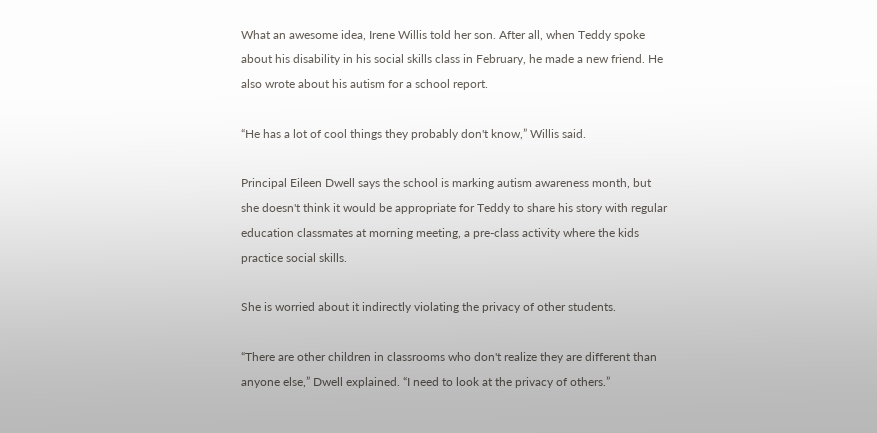What an awesome idea, Irene Willis told her son. After all, when Teddy spoke about his disability in his social skills class in February, he made a new friend. He also wrote about his autism for a school report.

“He has a lot of cool things they probably don't know,” Willis said.

Principal Eileen Dwell says the school is marking autism awareness month, but she doesn't think it would be appropriate for Teddy to share his story with regular education classmates at morning meeting, a pre-class activity where the kids practice social skills.

She is worried about it indirectly violating the privacy of other students.

“There are other children in classrooms who don't realize they are different than anyone else,” Dwell explained. “I need to look at the privacy of others.”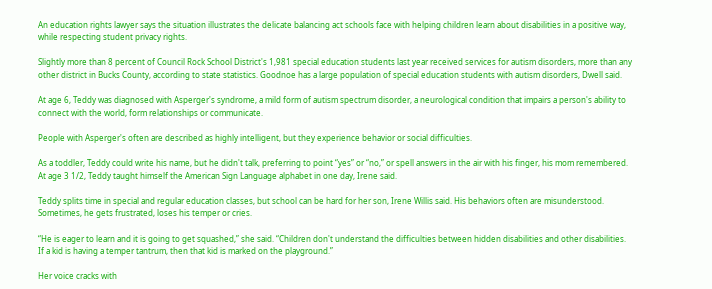An education rights lawyer says the situation illustrates the delicate balancing act schools face with helping children learn about disabilities in a positive way, while respecting student privacy rights.

Slightly more than 8 percent of Council Rock School District's 1,981 special education students last year received services for autism disorders, more than any other district in Bucks County, according to state statistics. Goodnoe has a large population of special education students with autism disorders, Dwell said.

At age 6, Teddy was diagnosed with Asperger's syndrome, a mild form of autism spectrum disorder, a neurological condition that impairs a person's ability to connect with the world, form relationships or communicate.

People with Asperger's often are described as highly intelligent, but they experience behavior or social difficulties.

As a toddler, Teddy could write his name, but he didn't talk, preferring to point “yes” or “no,” or spell answers in the air with his finger, his mom remembered. At age 3 1/2, Teddy taught himself the American Sign Language alphabet in one day, Irene said.

Teddy splits time in special and regular education classes, but school can be hard for her son, Irene Willis said. His behaviors often are misunderstood. Sometimes, he gets frustrated, loses his temper or cries.

“He is eager to learn and it is going to get squashed,” she said. “Children don't understand the difficulties between hidden disabilities and other disabilities. If a kid is having a temper tantrum, then that kid is marked on the playground.”

Her voice cracks with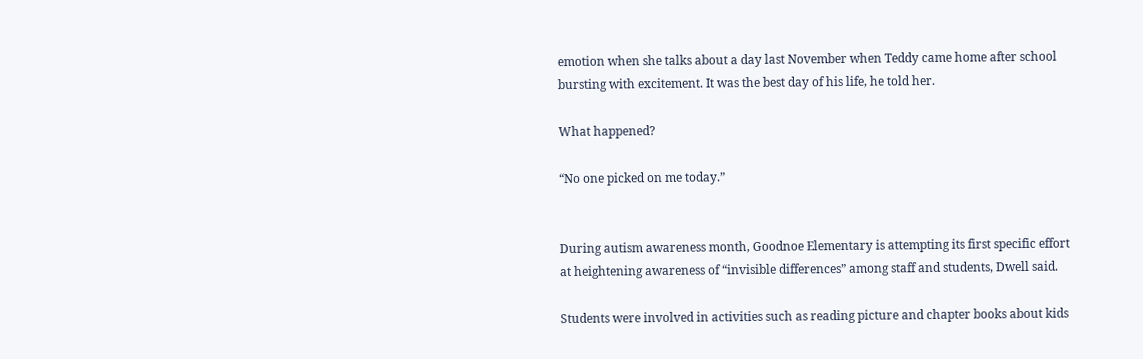emotion when she talks about a day last November when Teddy came home after school bursting with excitement. It was the best day of his life, he told her.

What happened?

“No one picked on me today.”


During autism awareness month, Goodnoe Elementary is attempting its first specific effort at heightening awareness of “invisible differences” among staff and students, Dwell said.

Students were involved in activities such as reading picture and chapter books about kids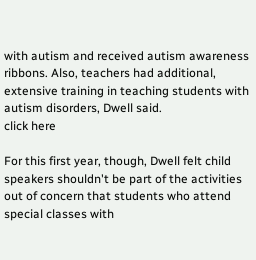with autism and received autism awareness ribbons. Also, teachers had additional, extensive training in teaching students with autism disorders, Dwell said.
click here

For this first year, though, Dwell felt child speakers shouldn't be part of the activities out of concern that students who attend special classes with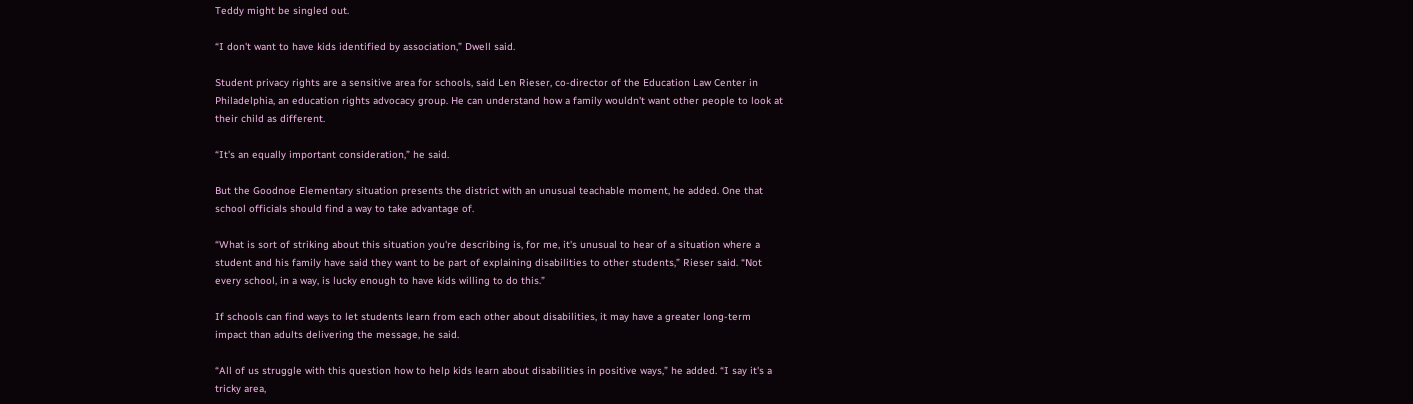Teddy might be singled out.

“I don't want to have kids identified by association,” Dwell said.

Student privacy rights are a sensitive area for schools, said Len Rieser, co-director of the Education Law Center in Philadelphia, an education rights advocacy group. He can understand how a family wouldn't want other people to look at their child as different.

“It's an equally important consideration,” he said.

But the Goodnoe Elementary situation presents the district with an unusual teachable moment, he added. One that school officials should find a way to take advantage of.

“What is sort of striking about this situation you're describing is, for me, it's unusual to hear of a situation where a student and his family have said they want to be part of explaining disabilities to other students,” Rieser said. “Not every school, in a way, is lucky enough to have kids willing to do this.”

If schools can find ways to let students learn from each other about disabilities, it may have a greater long-term impact than adults delivering the message, he said.

“All of us struggle with this question how to help kids learn about disabilities in positive ways,” he added. “I say it's a tricky area,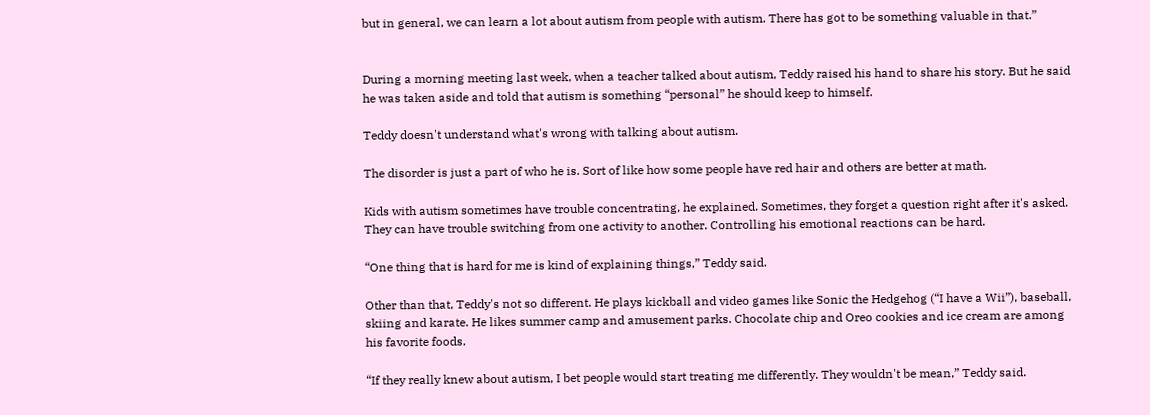but in general, we can learn a lot about autism from people with autism. There has got to be something valuable in that.”


During a morning meeting last week, when a teacher talked about autism, Teddy raised his hand to share his story. But he said he was taken aside and told that autism is something “personal” he should keep to himself.

Teddy doesn't understand what's wrong with talking about autism.

The disorder is just a part of who he is. Sort of like how some people have red hair and others are better at math.

Kids with autism sometimes have trouble concentrating, he explained. Sometimes, they forget a question right after it's asked. They can have trouble switching from one activity to another. Controlling his emotional reactions can be hard.

“One thing that is hard for me is kind of explaining things,” Teddy said.

Other than that, Teddy's not so different. He plays kickball and video games like Sonic the Hedgehog (“I have a Wii”), baseball, skiing and karate. He likes summer camp and amusement parks. Chocolate chip and Oreo cookies and ice cream are among his favorite foods.

“If they really knew about autism, I bet people would start treating me differently. They wouldn't be mean,” Teddy said.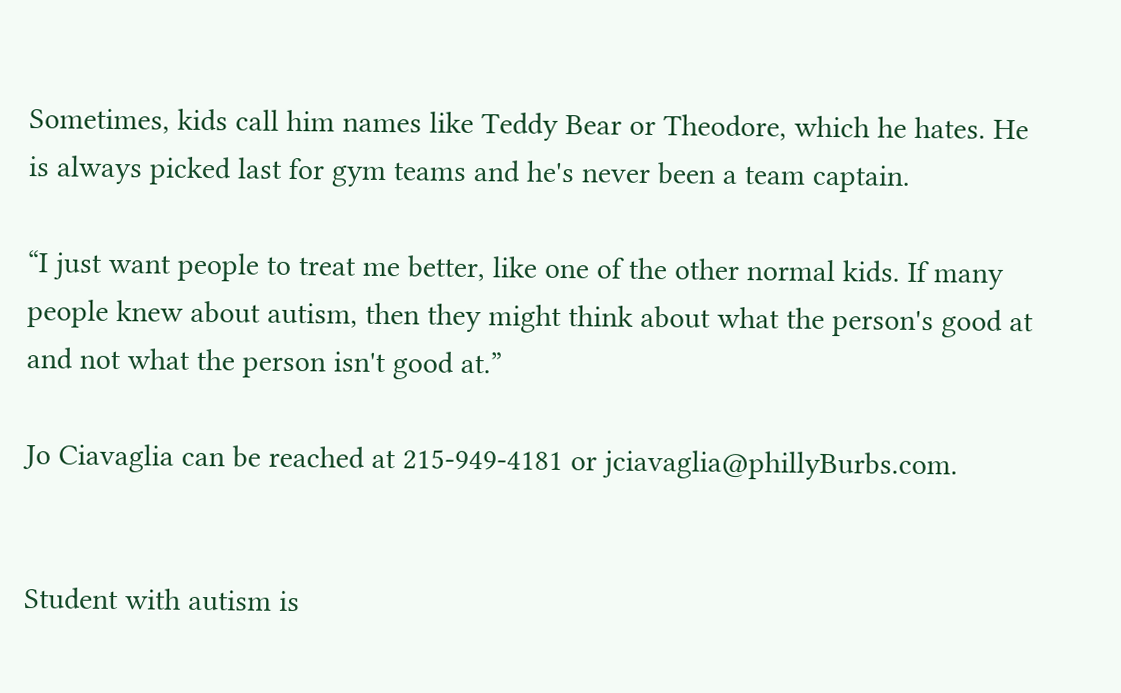Sometimes, kids call him names like Teddy Bear or Theodore, which he hates. He is always picked last for gym teams and he's never been a team captain.

“I just want people to treat me better, like one of the other normal kids. If many people knew about autism, then they might think about what the person's good at and not what the person isn't good at.”

Jo Ciavaglia can be reached at 215-949-4181 or jciavaglia@phillyBurbs.com.


Student with autism is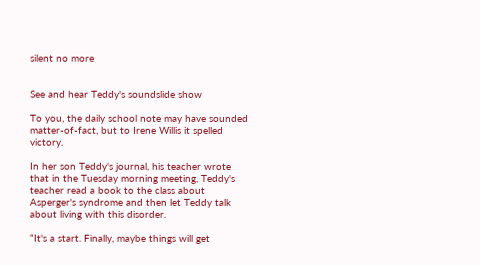silent no more


See and hear Teddy's soundslide show

To you, the daily school note may have sounded matter-of-fact, but to Irene Willis it spelled victory.

In her son Teddy's journal, his teacher wrote that in the Tuesday morning meeting, Teddy's teacher read a book to the class about Asperger's syndrome and then let Teddy talk about living with this disorder.

“It's a start. Finally, maybe things will get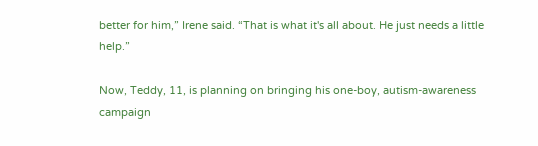better for him,” Irene said. “That is what it's all about. He just needs a little help.”

Now, Teddy, 11, is planning on bringing his one-boy, autism-awareness campaign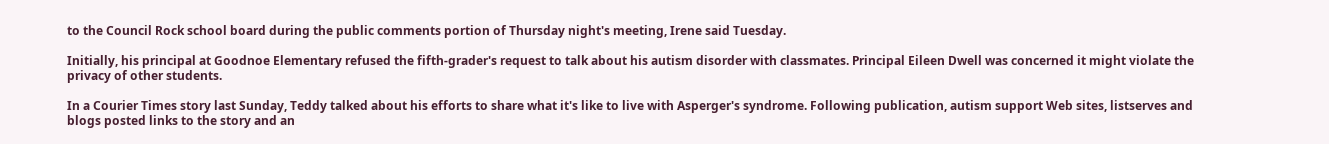to the Council Rock school board during the public comments portion of Thursday night's meeting, Irene said Tuesday.

Initially, his principal at Goodnoe Elementary refused the fifth-grader's request to talk about his autism disorder with classmates. Principal Eileen Dwell was concerned it might violate the privacy of other students.

In a Courier Times story last Sunday, Teddy talked about his efforts to share what it's like to live with Asperger's syndrome. Following publication, autism support Web sites, listserves and blogs posted links to the story and an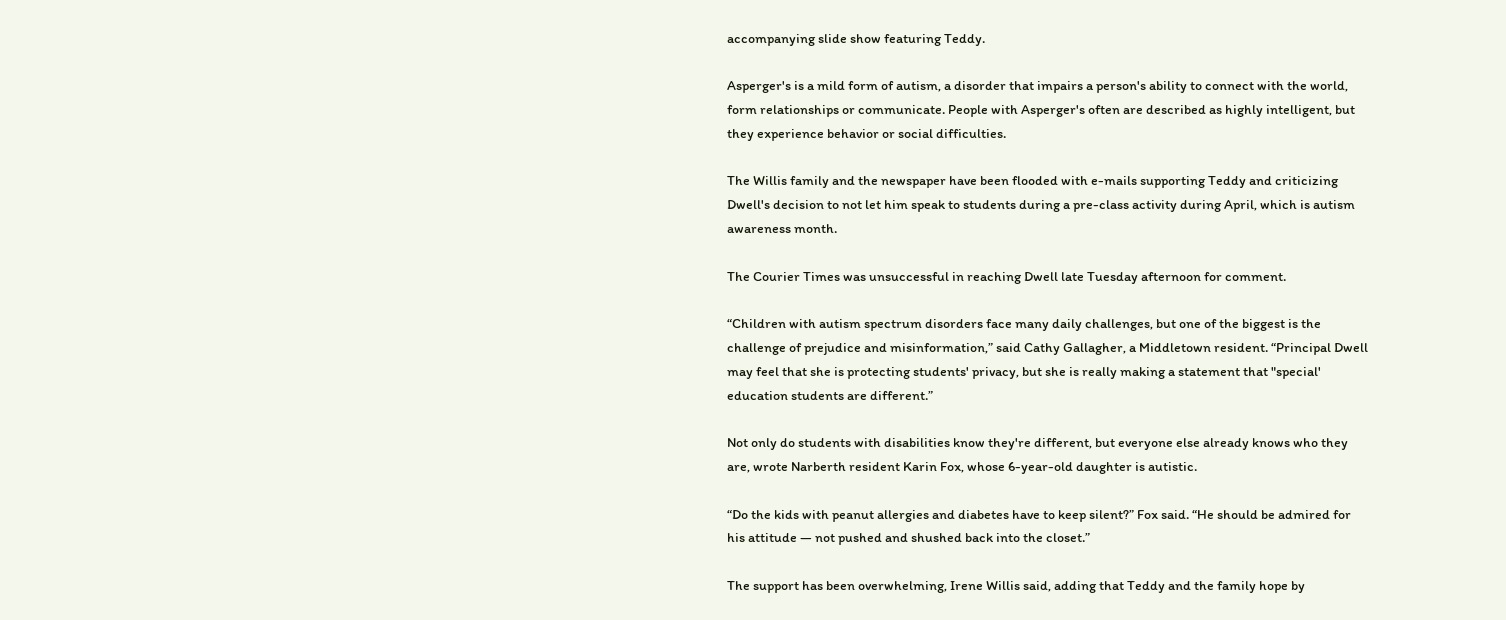accompanying slide show featuring Teddy.

Asperger's is a mild form of autism, a disorder that impairs a person's ability to connect with the world, form relationships or communicate. People with Asperger's often are described as highly intelligent, but they experience behavior or social difficulties.

The Willis family and the newspaper have been flooded with e-mails supporting Teddy and criticizing Dwell's decision to not let him speak to students during a pre-class activity during April, which is autism awareness month.

The Courier Times was unsuccessful in reaching Dwell late Tuesday afternoon for comment.

“Children with autism spectrum disorders face many daily challenges, but one of the biggest is the challenge of prejudice and misinformation,” said Cathy Gallagher, a Middletown resident. “Principal Dwell may feel that she is protecting students' privacy, but she is really making a statement that "special' education students are different.”

Not only do students with disabilities know they're different, but everyone else already knows who they are, wrote Narberth resident Karin Fox, whose 6-year-old daughter is autistic.

“Do the kids with peanut allergies and diabetes have to keep silent?” Fox said. “He should be admired for his attitude — not pushed and shushed back into the closet.”

The support has been overwhelming, Irene Willis said, adding that Teddy and the family hope by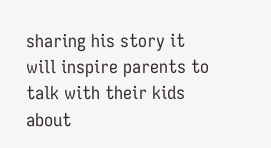sharing his story it will inspire parents to talk with their kids about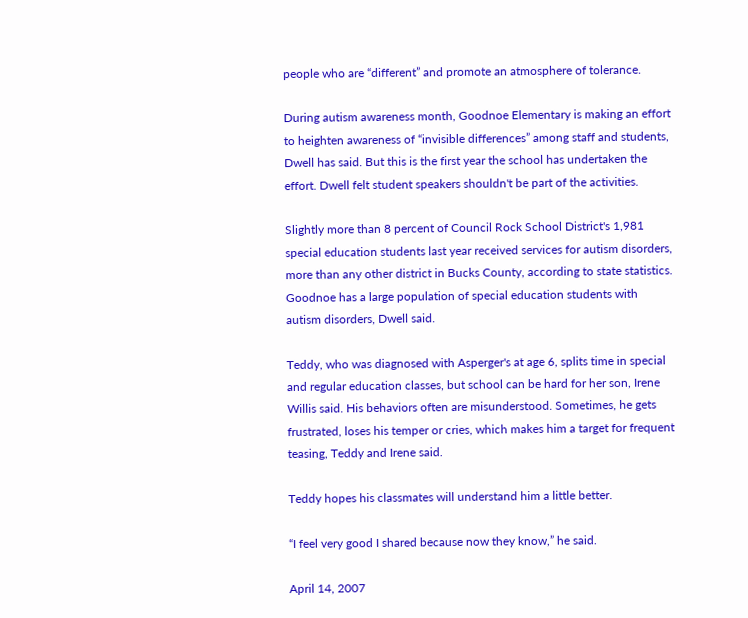people who are “different” and promote an atmosphere of tolerance.

During autism awareness month, Goodnoe Elementary is making an effort to heighten awareness of “invisible differences” among staff and students, Dwell has said. But this is the first year the school has undertaken the effort. Dwell felt student speakers shouldn't be part of the activities.

Slightly more than 8 percent of Council Rock School District's 1,981 special education students last year received services for autism disorders, more than any other district in Bucks County, according to state statistics. Goodnoe has a large population of special education students with autism disorders, Dwell said.

Teddy, who was diagnosed with Asperger's at age 6, splits time in special and regular education classes, but school can be hard for her son, Irene Willis said. His behaviors often are misunderstood. Sometimes, he gets frustrated, loses his temper or cries, which makes him a target for frequent teasing, Teddy and Irene said.

Teddy hopes his classmates will understand him a little better.

“I feel very good I shared because now they know,” he said.

April 14, 2007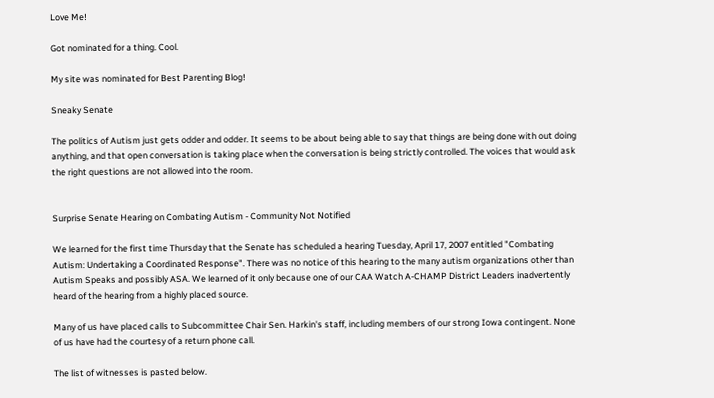Love Me!

Got nominated for a thing. Cool.

My site was nominated for Best Parenting Blog!

Sneaky Senate

The politics of Autism just gets odder and odder. It seems to be about being able to say that things are being done with out doing anything, and that open conversation is taking place when the conversation is being strictly controlled. The voices that would ask the right questions are not allowed into the room.


Surprise Senate Hearing on Combating Autism - Community Not Notified

We learned for the first time Thursday that the Senate has scheduled a hearing Tuesday, April 17, 2007 entitled "Combating Autism: Undertaking a Coordinated Response". There was no notice of this hearing to the many autism organizations other than Autism Speaks and possibly ASA. We learned of it only because one of our CAA Watch A-CHAMP District Leaders inadvertently heard of the hearing from a highly placed source.

Many of us have placed calls to Subcommittee Chair Sen. Harkin's staff, including members of our strong Iowa contingent. None of us have had the courtesy of a return phone call.

The list of witnesses is pasted below.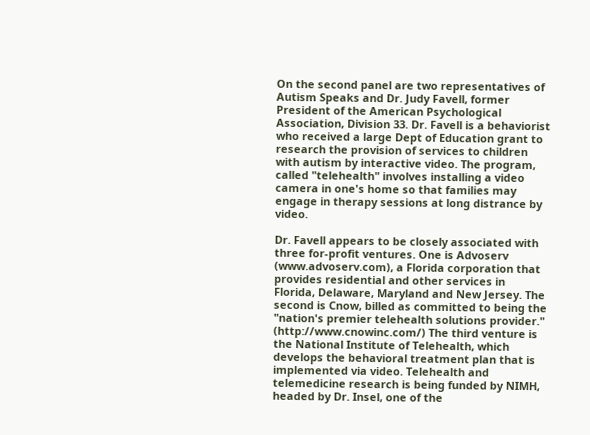On the second panel are two representatives of Autism Speaks and Dr. Judy Favell, former President of the American Psychological Association, Division 33. Dr. Favell is a behaviorist who received a large Dept of Education grant to research the provision of services to children with autism by interactive video. The program, called "telehealth" involves installing a video camera in one's home so that families may engage in therapy sessions at long distrance by video.

Dr. Favell appears to be closely associated with three for-profit ventures. One is Advoserv (www.advoserv.com), a Florida corporation that provides residential and other services in Florida, Delaware, Maryland and New Jersey. The second is Cnow, billed as committed to being the "nation's premier telehealth solutions provider." (http://www.cnowinc.com/) The third venture is the National Institute of Telehealth, which develops the behavioral treatment plan that is implemented via video. Telehealth and telemedicine research is being funded by NIMH, headed by Dr. Insel, one of the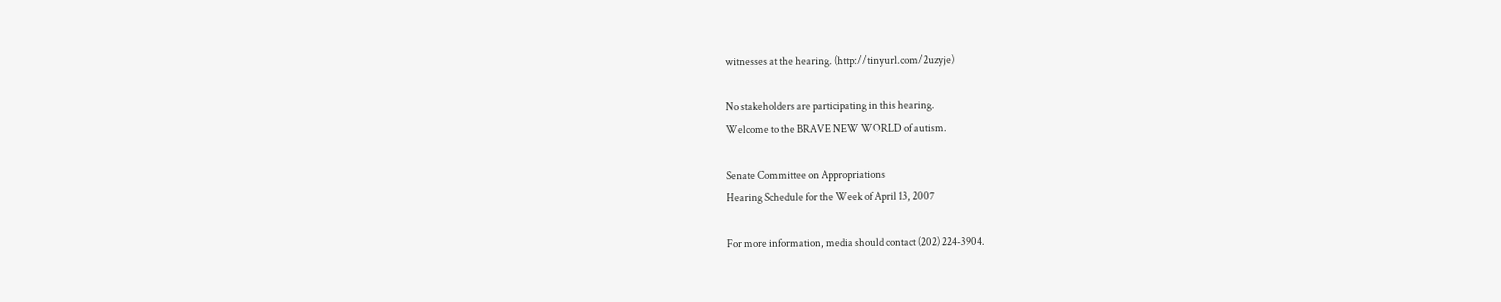witnesses at the hearing. (http://tinyurl.com/2uzyje)

No stakeholders are participating in this hearing.
Welcome to the BRAVE NEW WORLD of autism.

Senate Committee on Appropriations
Hearing Schedule for the Week of April 13, 2007

For more information, media should contact (202) 224-3904.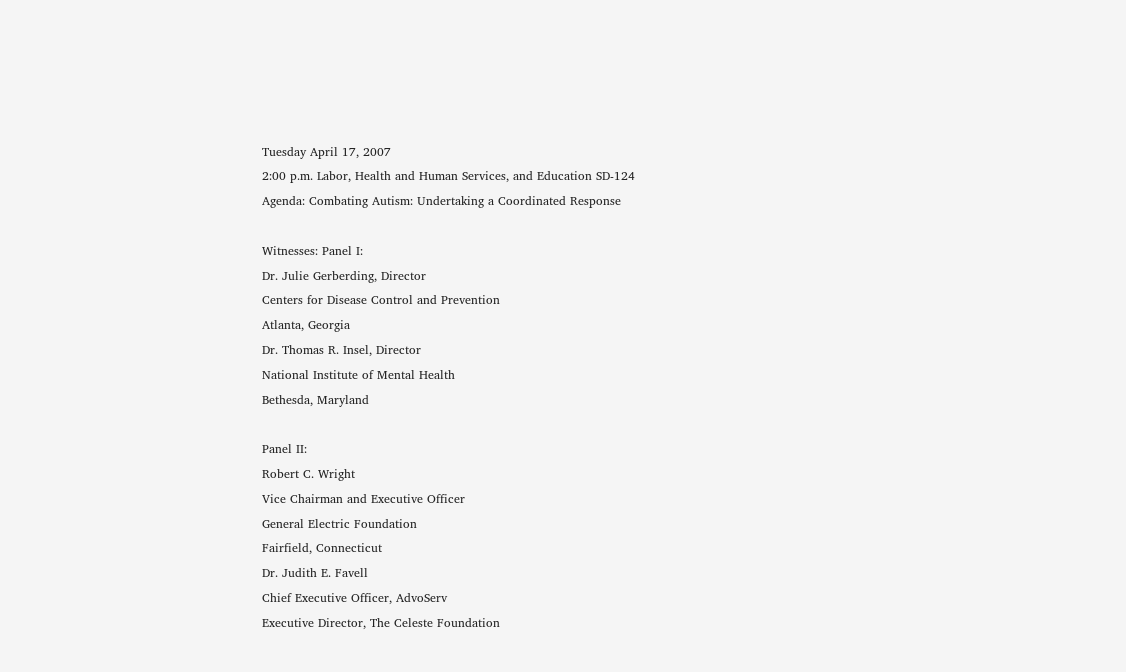Tuesday April 17, 2007
2:00 p.m. Labor, Health and Human Services, and Education SD-124
Agenda: Combating Autism: Undertaking a Coordinated Response

Witnesses: Panel I:
Dr. Julie Gerberding, Director
Centers for Disease Control and Prevention
Atlanta, Georgia
Dr. Thomas R. Insel, Director
National Institute of Mental Health
Bethesda, Maryland

Panel II:
Robert C. Wright
Vice Chairman and Executive Officer
General Electric Foundation
Fairfield, Connecticut
Dr. Judith E. Favell
Chief Executive Officer, AdvoServ
Executive Director, The Celeste Foundation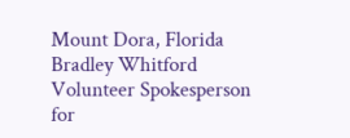Mount Dora, Florida
Bradley Whitford
Volunteer Spokesperson
for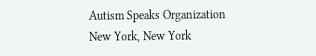Autism Speaks Organization
New York, New York